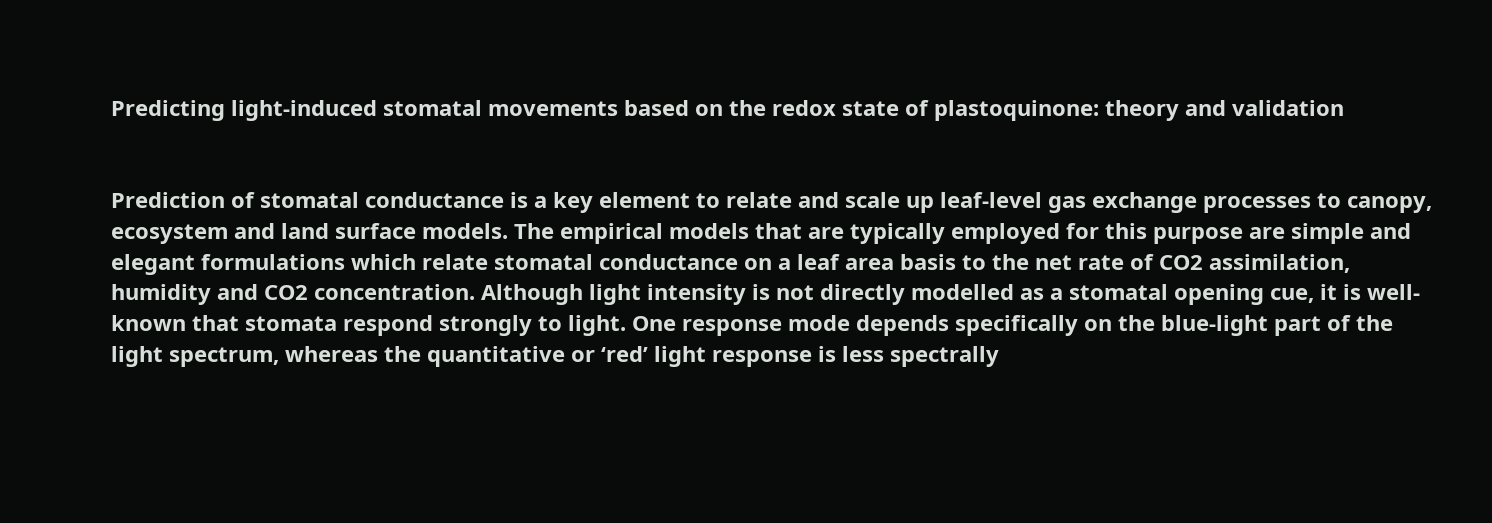Predicting light-induced stomatal movements based on the redox state of plastoquinone: theory and validation


Prediction of stomatal conductance is a key element to relate and scale up leaf-level gas exchange processes to canopy, ecosystem and land surface models. The empirical models that are typically employed for this purpose are simple and elegant formulations which relate stomatal conductance on a leaf area basis to the net rate of CO2 assimilation, humidity and CO2 concentration. Although light intensity is not directly modelled as a stomatal opening cue, it is well-known that stomata respond strongly to light. One response mode depends specifically on the blue-light part of the light spectrum, whereas the quantitative or ‘red’ light response is less spectrally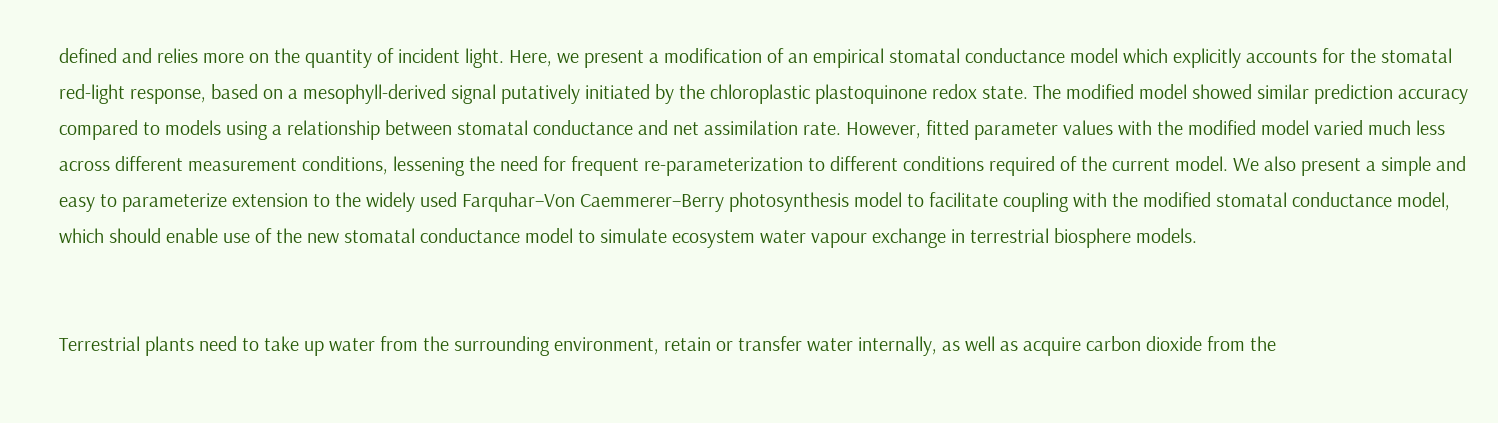defined and relies more on the quantity of incident light. Here, we present a modification of an empirical stomatal conductance model which explicitly accounts for the stomatal red-light response, based on a mesophyll-derived signal putatively initiated by the chloroplastic plastoquinone redox state. The modified model showed similar prediction accuracy compared to models using a relationship between stomatal conductance and net assimilation rate. However, fitted parameter values with the modified model varied much less across different measurement conditions, lessening the need for frequent re-parameterization to different conditions required of the current model. We also present a simple and easy to parameterize extension to the widely used Farquhar–Von Caemmerer–Berry photosynthesis model to facilitate coupling with the modified stomatal conductance model, which should enable use of the new stomatal conductance model to simulate ecosystem water vapour exchange in terrestrial biosphere models.


Terrestrial plants need to take up water from the surrounding environment, retain or transfer water internally, as well as acquire carbon dioxide from the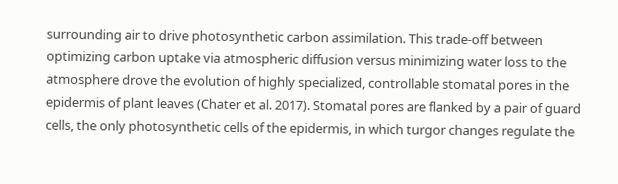surrounding air to drive photosynthetic carbon assimilation. This trade-off between optimizing carbon uptake via atmospheric diffusion versus minimizing water loss to the atmosphere drove the evolution of highly specialized, controllable stomatal pores in the epidermis of plant leaves (Chater et al. 2017). Stomatal pores are flanked by a pair of guard cells, the only photosynthetic cells of the epidermis, in which turgor changes regulate the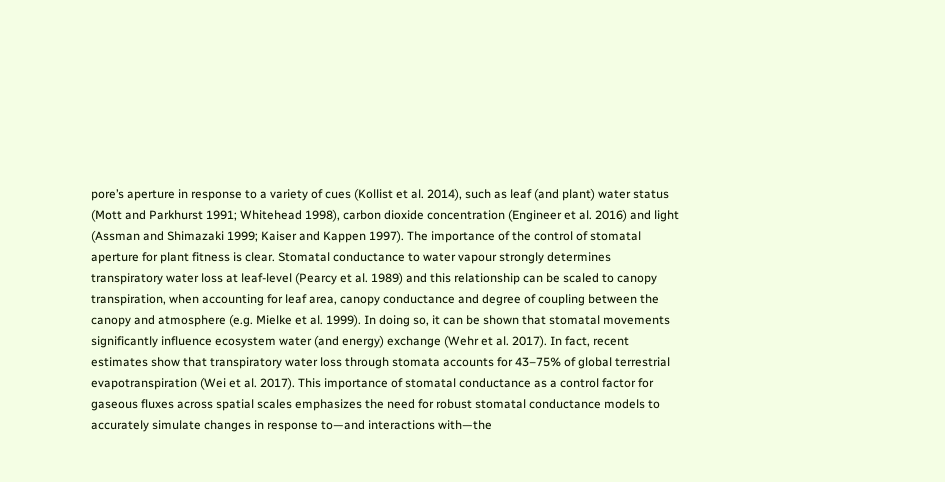pore’s aperture in response to a variety of cues (Kollist et al. 2014), such as leaf (and plant) water status (Mott and Parkhurst 1991; Whitehead 1998), carbon dioxide concentration (Engineer et al. 2016) and light (Assman and Shimazaki 1999; Kaiser and Kappen 1997). The importance of the control of stomatal aperture for plant fitness is clear. Stomatal conductance to water vapour strongly determines transpiratory water loss at leaf-level (Pearcy et al. 1989) and this relationship can be scaled to canopy transpiration, when accounting for leaf area, canopy conductance and degree of coupling between the canopy and atmosphere (e.g. Mielke et al. 1999). In doing so, it can be shown that stomatal movements significantly influence ecosystem water (and energy) exchange (Wehr et al. 2017). In fact, recent estimates show that transpiratory water loss through stomata accounts for 43–75% of global terrestrial evapotranspiration (Wei et al. 2017). This importance of stomatal conductance as a control factor for gaseous fluxes across spatial scales emphasizes the need for robust stomatal conductance models to accurately simulate changes in response to—and interactions with—the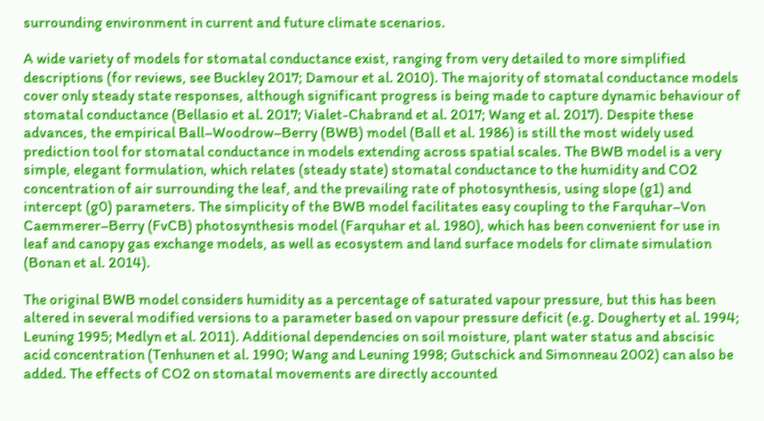surrounding environment in current and future climate scenarios.

A wide variety of models for stomatal conductance exist, ranging from very detailed to more simplified descriptions (for reviews, see Buckley 2017; Damour et al. 2010). The majority of stomatal conductance models cover only steady state responses, although significant progress is being made to capture dynamic behaviour of stomatal conductance (Bellasio et al. 2017; Vialet-Chabrand et al. 2017; Wang et al. 2017). Despite these advances, the empirical Ball–Woodrow–Berry (BWB) model (Ball et al. 1986) is still the most widely used prediction tool for stomatal conductance in models extending across spatial scales. The BWB model is a very simple, elegant formulation, which relates (steady state) stomatal conductance to the humidity and CO2 concentration of air surrounding the leaf, and the prevailing rate of photosynthesis, using slope (g1) and intercept (g0) parameters. The simplicity of the BWB model facilitates easy coupling to the Farquhar–Von Caemmerer–Berry (FvCB) photosynthesis model (Farquhar et al. 1980), which has been convenient for use in leaf and canopy gas exchange models, as well as ecosystem and land surface models for climate simulation (Bonan et al. 2014).

The original BWB model considers humidity as a percentage of saturated vapour pressure, but this has been altered in several modified versions to a parameter based on vapour pressure deficit (e.g. Dougherty et al. 1994; Leuning 1995; Medlyn et al. 2011). Additional dependencies on soil moisture, plant water status and abscisic acid concentration (Tenhunen et al. 1990; Wang and Leuning 1998; Gutschick and Simonneau 2002) can also be added. The effects of CO2 on stomatal movements are directly accounted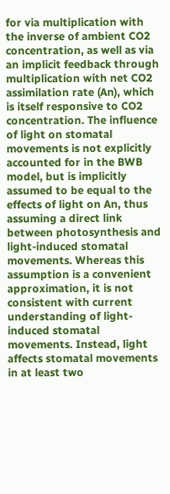for via multiplication with the inverse of ambient CO2 concentration, as well as via an implicit feedback through multiplication with net CO2 assimilation rate (An), which is itself responsive to CO2 concentration. The influence of light on stomatal movements is not explicitly accounted for in the BWB model, but is implicitly assumed to be equal to the effects of light on An, thus assuming a direct link between photosynthesis and light-induced stomatal movements. Whereas this assumption is a convenient approximation, it is not consistent with current understanding of light-induced stomatal movements. Instead, light affects stomatal movements in at least two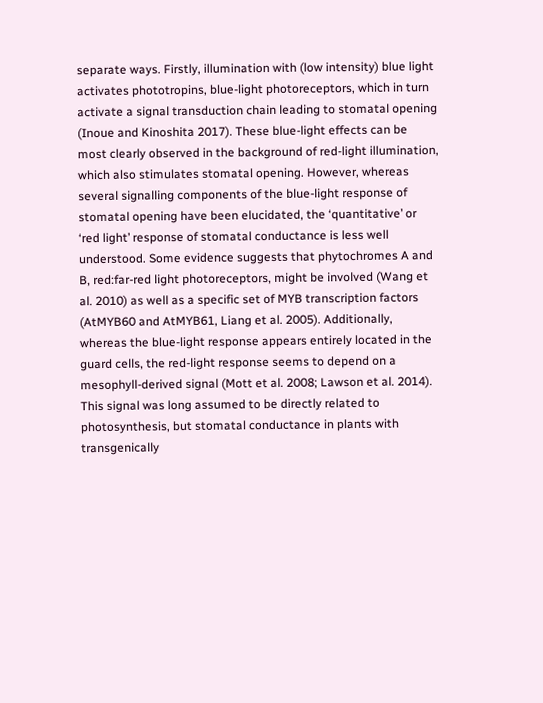separate ways. Firstly, illumination with (low intensity) blue light activates phototropins, blue-light photoreceptors, which in turn activate a signal transduction chain leading to stomatal opening (Inoue and Kinoshita 2017). These blue-light effects can be most clearly observed in the background of red-light illumination, which also stimulates stomatal opening. However, whereas several signalling components of the blue-light response of stomatal opening have been elucidated, the ‘quantitative’ or ‘red light’ response of stomatal conductance is less well understood. Some evidence suggests that phytochromes A and B, red:far-red light photoreceptors, might be involved (Wang et al. 2010) as well as a specific set of MYB transcription factors (AtMYB60 and AtMYB61, Liang et al. 2005). Additionally, whereas the blue-light response appears entirely located in the guard cells, the red-light response seems to depend on a mesophyll-derived signal (Mott et al. 2008; Lawson et al. 2014). This signal was long assumed to be directly related to photosynthesis, but stomatal conductance in plants with transgenically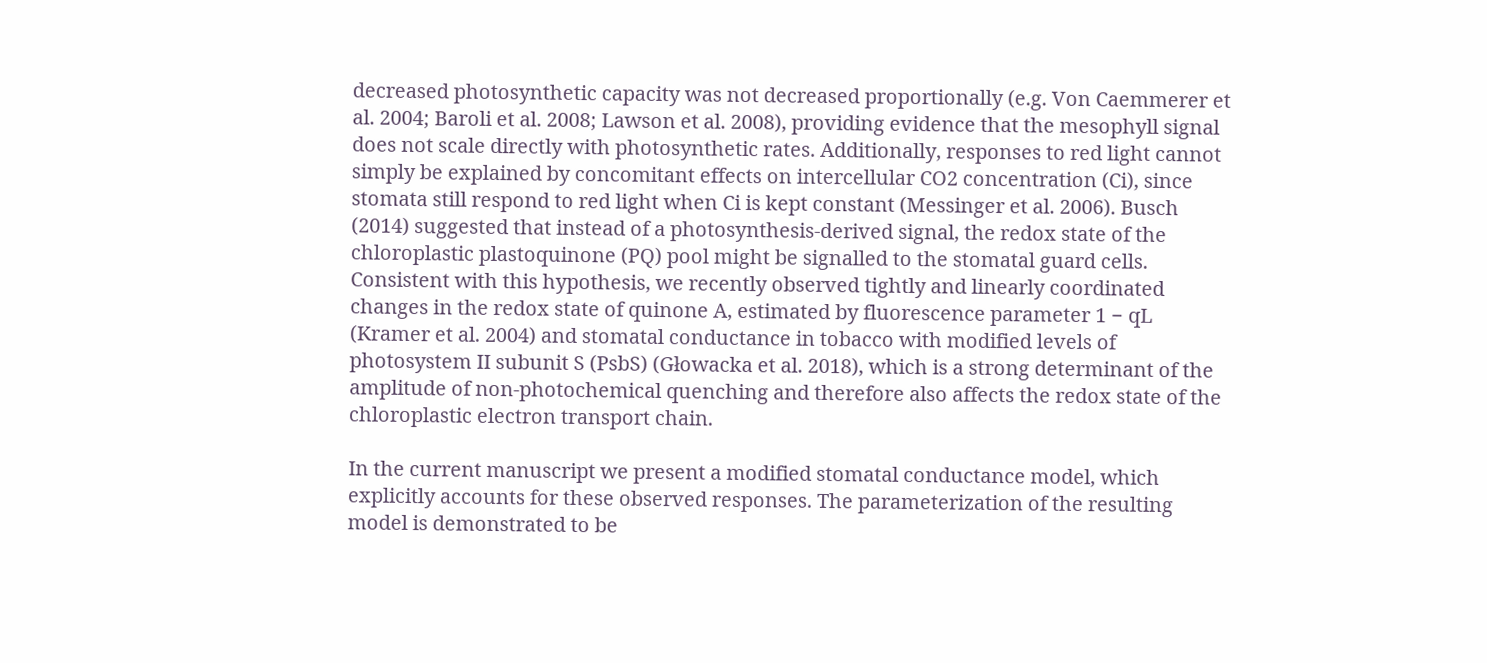decreased photosynthetic capacity was not decreased proportionally (e.g. Von Caemmerer et al. 2004; Baroli et al. 2008; Lawson et al. 2008), providing evidence that the mesophyll signal does not scale directly with photosynthetic rates. Additionally, responses to red light cannot simply be explained by concomitant effects on intercellular CO2 concentration (Ci), since stomata still respond to red light when Ci is kept constant (Messinger et al. 2006). Busch (2014) suggested that instead of a photosynthesis-derived signal, the redox state of the chloroplastic plastoquinone (PQ) pool might be signalled to the stomatal guard cells. Consistent with this hypothesis, we recently observed tightly and linearly coordinated changes in the redox state of quinone A, estimated by fluorescence parameter 1 − qL (Kramer et al. 2004) and stomatal conductance in tobacco with modified levels of photosystem II subunit S (PsbS) (Głowacka et al. 2018), which is a strong determinant of the amplitude of non-photochemical quenching and therefore also affects the redox state of the chloroplastic electron transport chain.

In the current manuscript we present a modified stomatal conductance model, which explicitly accounts for these observed responses. The parameterization of the resulting model is demonstrated to be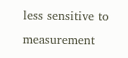less sensitive to measurement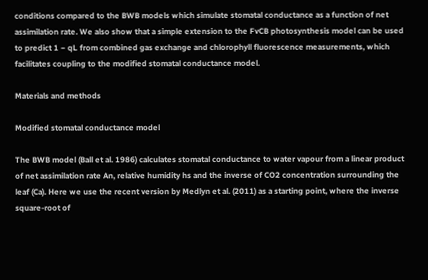conditions compared to the BWB models which simulate stomatal conductance as a function of net assimilation rate. We also show that a simple extension to the FvCB photosynthesis model can be used to predict 1 − qL from combined gas exchange and chlorophyll fluorescence measurements, which facilitates coupling to the modified stomatal conductance model.

Materials and methods

Modified stomatal conductance model

The BWB model (Ball et al. 1986) calculates stomatal conductance to water vapour from a linear product of net assimilation rate An, relative humidity hs and the inverse of CO2 concentration surrounding the leaf (Ca). Here we use the recent version by Medlyn et al. (2011) as a starting point, where the inverse square-root of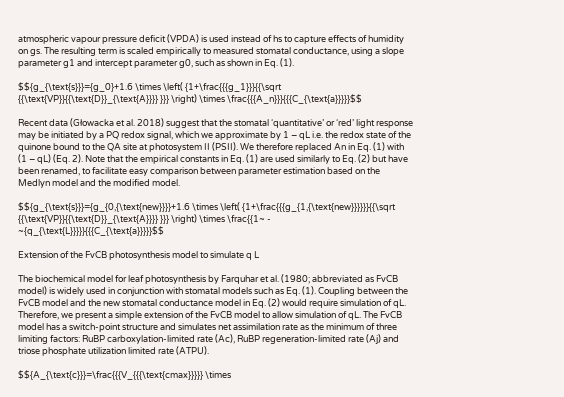atmospheric vapour pressure deficit (VPDA) is used instead of hs to capture effects of humidity on gs. The resulting term is scaled empirically to measured stomatal conductance, using a slope parameter g1 and intercept parameter g0, such as shown in Eq. (1).

$${g_{\text{s}}}={g_0}+1.6 \times \left( {1+\frac{{{g_1}}}{{\sqrt {{\text{VP}}{{\text{D}}_{\text{A}}}} }}} \right) \times \frac{{{A_n}}}{{{C_{\text{a}}}}}$$

Recent data (Głowacka et al. 2018) suggest that the stomatal ‘quantitative’ or ‘red’ light response may be initiated by a PQ redox signal, which we approximate by 1 − qL i.e. the redox state of the quinone bound to the QA site at photosystem II (PSII). We therefore replaced An in Eq. (1) with (1 − qL) (Eq. 2). Note that the empirical constants in Eq. (1) are used similarly to Eq. (2) but have been renamed, to facilitate easy comparison between parameter estimation based on the Medlyn model and the modified model.

$${g_{\text{s}}}={g_{0,{\text{new}}}}+1.6 \times \left( {1+\frac{{{g_{1,{\text{new}}}}}}{{\sqrt {{\text{VP}}{{\text{D}}_{\text{A}}}} }}} \right) \times \frac{{1~ - ~{q_{\text{L}}}}}{{{C_{\text{a}}}}}$$

Extension of the FvCB photosynthesis model to simulate q L

The biochemical model for leaf photosynthesis by Farquhar et al. (1980; abbreviated as FvCB model) is widely used in conjunction with stomatal models such as Eq. (1). Coupling between the FvCB model and the new stomatal conductance model in Eq. (2) would require simulation of qL. Therefore, we present a simple extension of the FvCB model to allow simulation of qL. The FvCB model has a switch-point structure and simulates net assimilation rate as the minimum of three limiting factors: RuBP carboxylation-limited rate (Ac), RuBP regeneration-limited rate (Aj) and triose phosphate utilization limited rate (ATPU).

$${A_{\text{c}}}=\frac{{{V_{{{\text{cmax}}}}} \times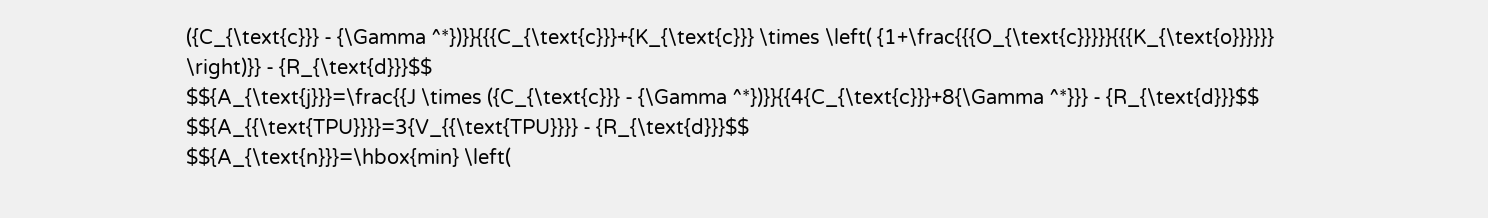({C_{\text{c}}} - {\Gamma ^*})}}{{{C_{\text{c}}}+{K_{\text{c}}} \times \left( {1+\frac{{{O_{\text{c}}}}}{{{K_{\text{o}}}}}} \right)}} - {R_{\text{d}}}$$
$${A_{\text{j}}}=\frac{{J \times ({C_{\text{c}}} - {\Gamma ^*})}}{{4{C_{\text{c}}}+8{\Gamma ^*}}} - {R_{\text{d}}}$$
$${A_{{\text{TPU}}}}=3{V_{{\text{TPU}}}} - {R_{\text{d}}}$$
$${A_{\text{n}}}=\hbox{min} \left(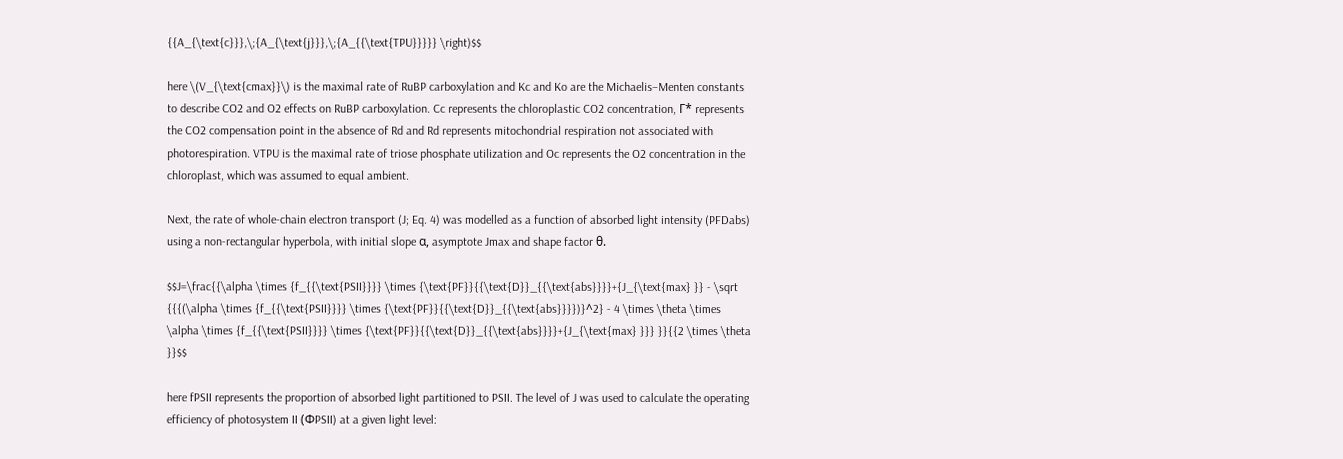{{A_{\text{c}}},\;{A_{\text{j}}},\;{A_{{\text{TPU}}}}} \right)$$

here \(V_{\text{cmax}}\) is the maximal rate of RuBP carboxylation and Kc and Ko are the Michaelis–Menten constants to describe CO2 and O2 effects on RuBP carboxylation. Cc represents the chloroplastic CO2 concentration, Γ* represents the CO2 compensation point in the absence of Rd and Rd represents mitochondrial respiration not associated with photorespiration. VTPU is the maximal rate of triose phosphate utilization and Oc represents the O2 concentration in the chloroplast, which was assumed to equal ambient.

Next, the rate of whole-chain electron transport (J; Eq. 4) was modelled as a function of absorbed light intensity (PFDabs) using a non-rectangular hyperbola, with initial slope α, asymptote Jmax and shape factor θ.

$$J=\frac{{\alpha \times {f_{{\text{PSII}}}} \times {\text{PF}}{{\text{D}}_{{\text{abs}}}}+{J_{\text{max} }} - \sqrt {{{(\alpha \times {f_{{\text{PSII}}}} \times {\text{PF}}{{\text{D}}_{{\text{abs}}}})}^2} - 4 \times \theta \times \alpha \times {f_{{\text{PSII}}}} \times {\text{PF}}{{\text{D}}_{{\text{abs}}}}+{J_{\text{max} }}} }}{{2 \times \theta }}$$

here fPSII represents the proportion of absorbed light partitioned to PSII. The level of J was used to calculate the operating efficiency of photosystem II (ΦPSII) at a given light level: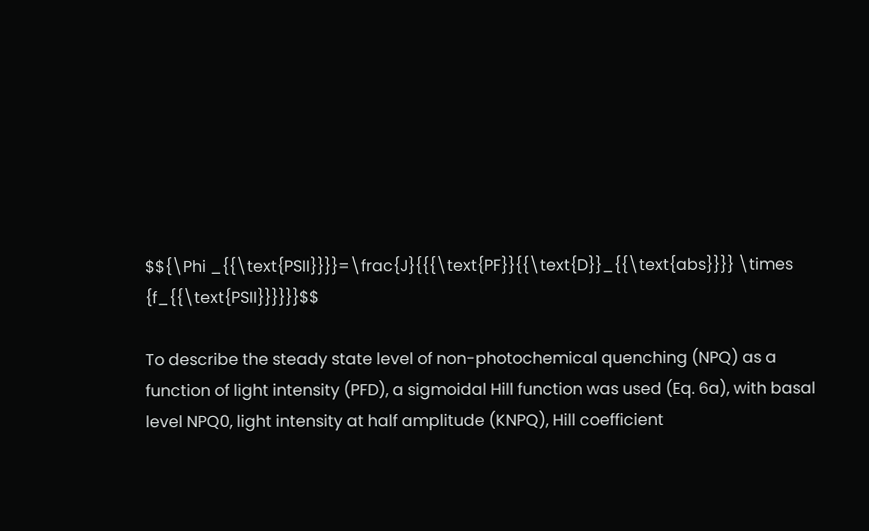$${\Phi _{{\text{PSII}}}}=\frac{J}{{{\text{PF}}{{\text{D}}_{{\text{abs}}}} \times {f_{{\text{PSII}}}}}}$$

To describe the steady state level of non-photochemical quenching (NPQ) as a function of light intensity (PFD), a sigmoidal Hill function was used (Eq. 6a), with basal level NPQ0, light intensity at half amplitude (KNPQ), Hill coefficient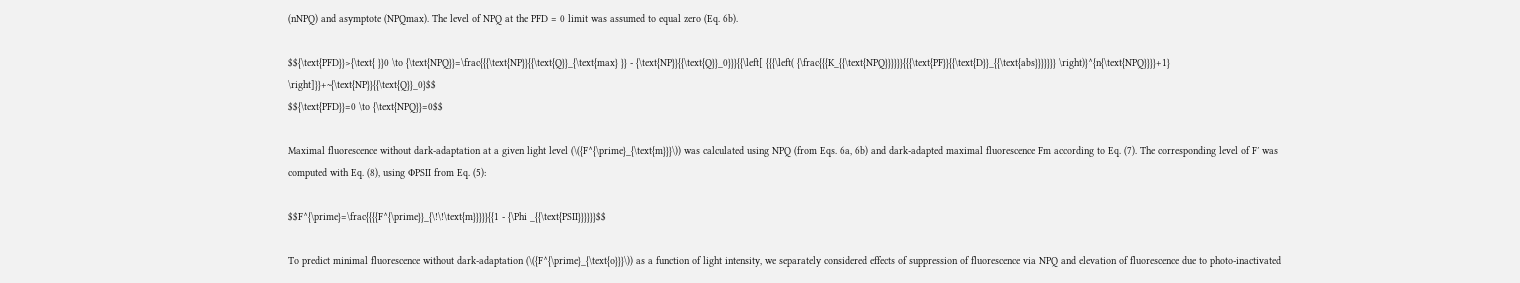(nNPQ) and asymptote (NPQmax). The level of NPQ at the PFD = 0 limit was assumed to equal zero (Eq. 6b).

$${\text{PFD}}>{\text{ }}0 \to {\text{NPQ}}=\frac{{{\text{NP}}{{\text{Q}}_{\text{max} }} - {\text{NP}}{{\text{Q}}_0}}}{{\left[ {{{\left( {\frac{{{K_{{\text{NPQ}}}}}}{{{\text{PF}}{{\text{D}}_{{\text{abs}}}}}}} \right)}^{n{\text{NPQ}}}}+1} \right]}}+~{\text{NP}}{{\text{Q}}_0}$$
$${\text{PFD}}=0 \to {\text{NPQ}}=0$$

Maximal fluorescence without dark-adaptation at a given light level (\({F^{\prime}_{\text{m}}}\)) was calculated using NPQ (from Eqs. 6a, 6b) and dark-adapted maximal fluorescence Fm according to Eq. (7). The corresponding level of F′ was computed with Eq. (8), using ΦPSII from Eq. (5):

$$F^{\prime}=\frac{{{{F^{\prime}}_{\!\!\text{m}}}}}{{1 - {\Phi _{{\text{PSII}}}}}}$$

To predict minimal fluorescence without dark-adaptation (\({F^{\prime}_{\text{o}}}\)) as a function of light intensity, we separately considered effects of suppression of fluorescence via NPQ and elevation of fluorescence due to photo-inactivated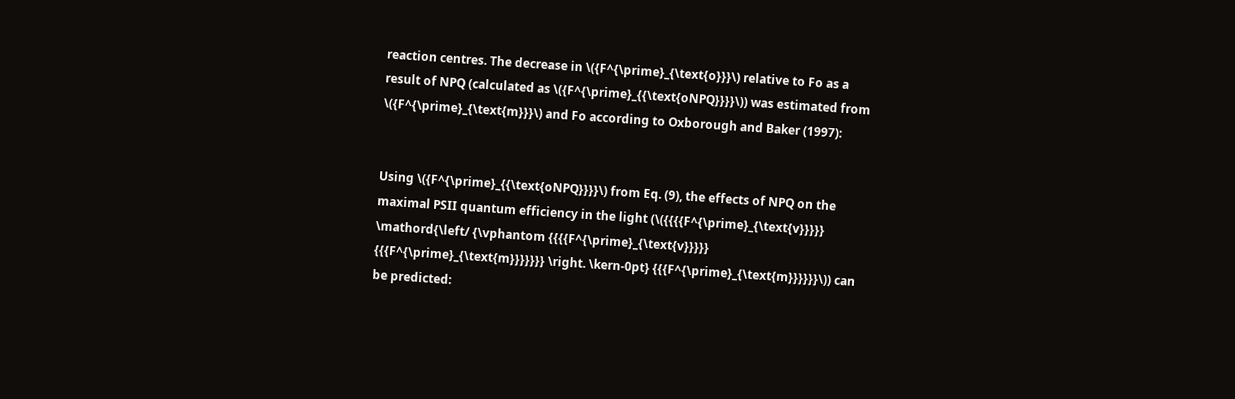reaction centres. The decrease in \({F^{\prime}_{\text{o}}}\) relative to Fo as a result of NPQ (calculated as \({F^{\prime}_{{\text{oNPQ}}}}\)) was estimated from \({F^{\prime}_{\text{m}}}\) and Fo according to Oxborough and Baker (1997):


Using \({F^{\prime}_{{\text{oNPQ}}}}\) from Eq. (9), the effects of NPQ on the maximal PSII quantum efficiency in the light (\({{{{F^{\prime}_{\text{v}}}}} \mathord{\left/ {\vphantom {{{{F^{\prime}_{\text{v}}}}} {{{F^{\prime}_{\text{m}}}}}}} \right. \kern-0pt} {{{F^{\prime}_{\text{m}}}}}}\)) can be predicted: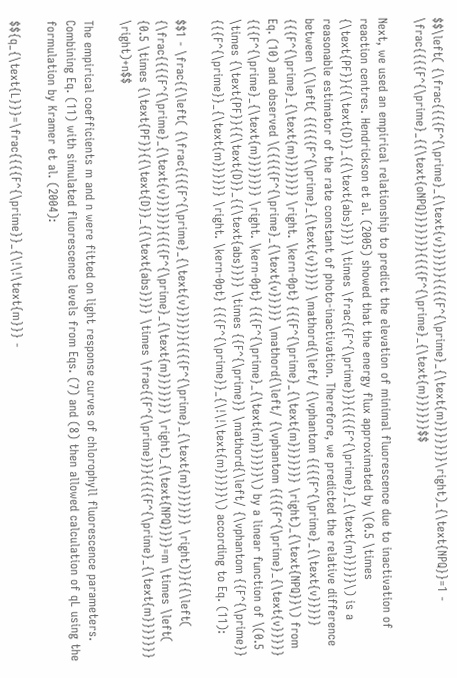$$\left( {\frac{{{{F^{\prime}_{\text{v}}}}}}{{{{F^{\prime}_{\text{m}}}}}}}\right)_{\text{NPQ}}=1 - \frac{{{{F^{\prime}_{{\text{oNPQ}}}}}}}{{{{F^{\prime}_{\text{m}}}}}}$$

Next, we used an empirical relationship to predict the elevation of minimal fluorescence due to inactivation of reaction centres. Hendrickson et al. (2005) showed that the energy flux approximated by \(0.5 \times {\text{PF}}{{\text{D}}_{{\text{abs}}}} \times \frac{{F^{\prime}}}{{{{F^{\prime}}_{\text{m}}}}}\) is a reasonable estimator of the rate constant of photo-inactivation. Therefore, we predicted the relative difference between \(\left( {{{{{F^{\prime}_{\text{v}}}}} \mathord{\left/ {\vphantom {{{{F^{\prime}_{\text{v}}}}} {{{F^{\prime}_{\text{m}}}}}}} \right. \kern-0pt} {{{F^{\prime}_{\text{m}}}}}}} \right)_{\text{NPQ}}\) from Eq. (10) and observed \({{{{F^{\prime}_{\text{v}}}}} \mathord{\left/ {\vphantom {{{{F^{\prime}_{\text{v}}}}} {{{F^{\prime}_{\text{m}}}}}}} \right. \kern-0pt} {{{F^{\prime}_{\text{m}}}}}}\) by a linear function of \(0.5 \times {\text{PF}}{{\text{D}}_{{\text{abs}}}} \times {{F^{\prime}} \mathord{\left/ {\vphantom {{F^{\prime}} {{{F^{\prime}}_{\text{m}}}}}} \right. \kern-0pt} {{{F^{\prime}}_{\!\!\text{m}}}}}\) according to Eq. (11):

$$1 - \frac{{\left( {\frac{{{{F^{\prime}_{\text{v}}}}}}{{{{F^{\prime}_{\text{m}}}}}}} \right)}}{{\left( {\frac{{{{F^{\prime}_{\text{v}}}}}}{{{{F^{\prime}_{\text{m}}}}}}} \right)_{\text{NPQ}}}}=m \times \left( {0.5 \times {\text{PF}}{{\text{D}}_{{\text{abs}}}} \times \frac{{F^{\prime}}}{{{{F^{\prime}_{\text{m}}}}}}} \right)+n$$

The empirical coefficients m and n were fitted on light response curves of chlorophyll fluorescence parameters. Combining Eq. (11) with simulated fluorescence levels from Eqs. (7) and (8) then allowed calculation of qL using the formulation by Kramer et al. (2004):

$${q_{\text{L}}}=\frac{{{{F^{\prime}}_{\!\!\text{m}}} -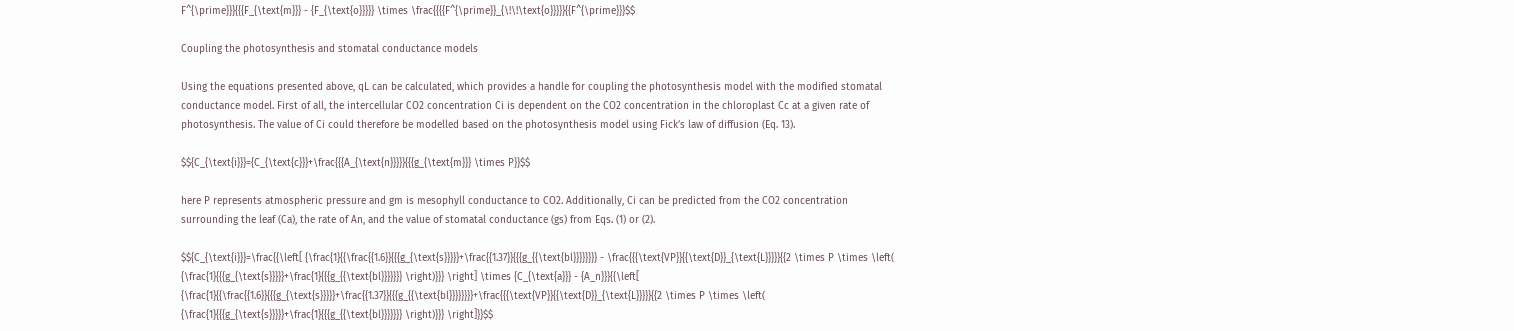F^{\prime}}}{{{F_{\text{m}}} - {F_{\text{o}}}}} \times \frac{{{{F^{\prime}}_{\!\!\text{o}}}}}{{F^{\prime}}}$$

Coupling the photosynthesis and stomatal conductance models

Using the equations presented above, qL can be calculated, which provides a handle for coupling the photosynthesis model with the modified stomatal conductance model. First of all, the intercellular CO2 concentration Ci is dependent on the CO2 concentration in the chloroplast Cc at a given rate of photosynthesis. The value of Ci could therefore be modelled based on the photosynthesis model using Fick’s law of diffusion (Eq. 13).

$${C_{\text{i}}}={C_{\text{c}}}+\frac{{{A_{\text{n}}}}}{{{g_{\text{m}}} \times P}}$$

here P represents atmospheric pressure and gm is mesophyll conductance to CO2. Additionally, Ci can be predicted from the CO2 concentration surrounding the leaf (Ca), the rate of An, and the value of stomatal conductance (gs) from Eqs. (1) or (2).

$${C_{\text{i}}}=\frac{{\left[ {\frac{1}{{\frac{{1.6}}{{{g_{\text{s}}}}}+\frac{{1.37}}{{{g_{{\text{bl}}}}}}}} - \frac{{{\text{VP}}{{\text{D}}_{\text{L}}}}}{{2 \times P \times \left( {\frac{1}{{{g_{\text{s}}}}}+\frac{1}{{{g_{{\text{bl}}}}}}} \right)}}} \right] \times {C_{\text{a}}} - {A_n}}}{{\left[ {\frac{1}{{\frac{{1.6}}{{{g_{\text{s}}}}}+\frac{{1.37}}{{{g_{{\text{bl}}}}}}}}+\frac{{{\text{VP}}{{\text{D}}_{\text{L}}}}}{{2 \times P \times \left( {\frac{1}{{{g_{\text{s}}}}}+\frac{1}{{{g_{{\text{bl}}}}}}} \right)}}} \right]}}$$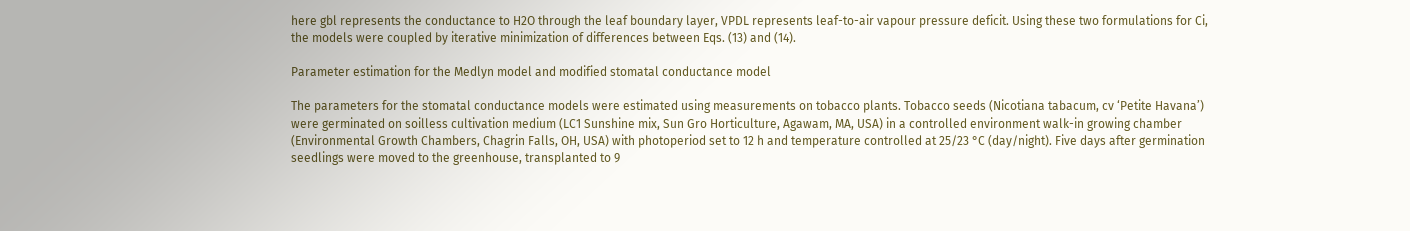here gbl represents the conductance to H2O through the leaf boundary layer, VPDL represents leaf-to-air vapour pressure deficit. Using these two formulations for Ci, the models were coupled by iterative minimization of differences between Eqs. (13) and (14).

Parameter estimation for the Medlyn model and modified stomatal conductance model

The parameters for the stomatal conductance models were estimated using measurements on tobacco plants. Tobacco seeds (Nicotiana tabacum, cv ‘Petite Havana’) were germinated on soilless cultivation medium (LC1 Sunshine mix, Sun Gro Horticulture, Agawam, MA, USA) in a controlled environment walk-in growing chamber (Environmental Growth Chambers, Chagrin Falls, OH, USA) with photoperiod set to 12 h and temperature controlled at 25/23 °C (day/night). Five days after germination seedlings were moved to the greenhouse, transplanted to 9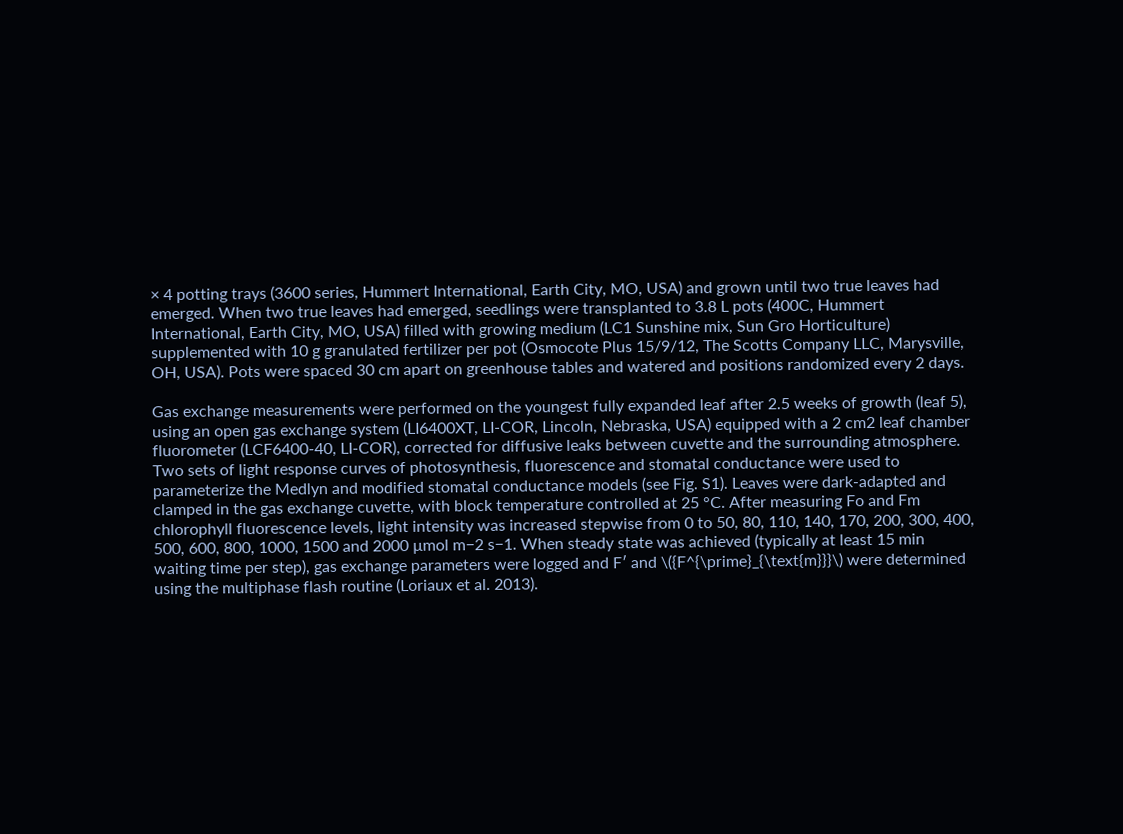× 4 potting trays (3600 series, Hummert International, Earth City, MO, USA) and grown until two true leaves had emerged. When two true leaves had emerged, seedlings were transplanted to 3.8 L pots (400C, Hummert International, Earth City, MO, USA) filled with growing medium (LC1 Sunshine mix, Sun Gro Horticulture) supplemented with 10 g granulated fertilizer per pot (Osmocote Plus 15/9/12, The Scotts Company LLC, Marysville, OH, USA). Pots were spaced 30 cm apart on greenhouse tables and watered and positions randomized every 2 days.

Gas exchange measurements were performed on the youngest fully expanded leaf after 2.5 weeks of growth (leaf 5), using an open gas exchange system (LI6400XT, LI-COR, Lincoln, Nebraska, USA) equipped with a 2 cm2 leaf chamber fluorometer (LCF6400-40, LI-COR), corrected for diffusive leaks between cuvette and the surrounding atmosphere. Two sets of light response curves of photosynthesis, fluorescence and stomatal conductance were used to parameterize the Medlyn and modified stomatal conductance models (see Fig. S1). Leaves were dark-adapted and clamped in the gas exchange cuvette, with block temperature controlled at 25 °C. After measuring Fo and Fm chlorophyll fluorescence levels, light intensity was increased stepwise from 0 to 50, 80, 110, 140, 170, 200, 300, 400, 500, 600, 800, 1000, 1500 and 2000 µmol m−2 s−1. When steady state was achieved (typically at least 15 min waiting time per step), gas exchange parameters were logged and F′ and \({F^{\prime}_{\text{m}}}\) were determined using the multiphase flash routine (Loriaux et al. 2013).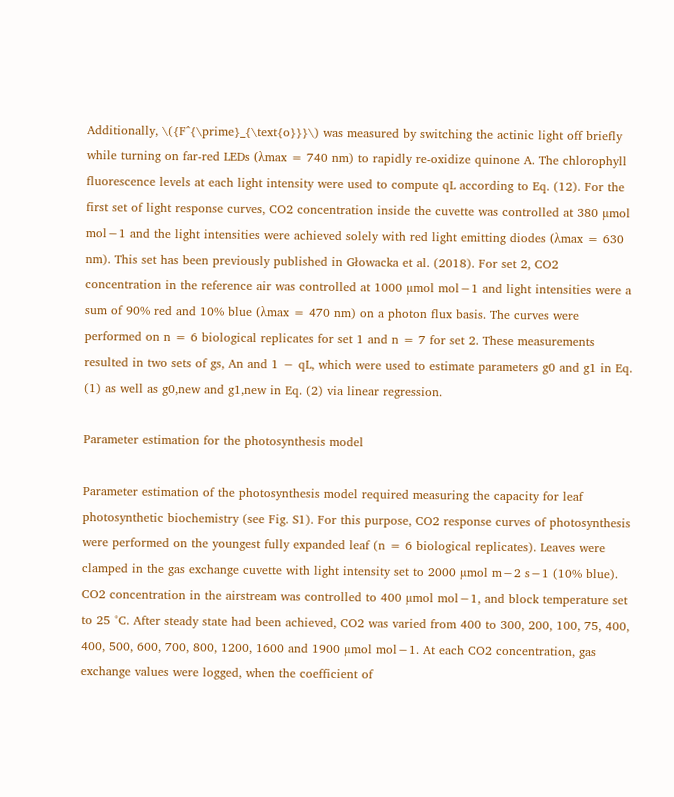Additionally, \({F^{\prime}_{\text{o}}}\) was measured by switching the actinic light off briefly while turning on far-red LEDs (λmax = 740 nm) to rapidly re-oxidize quinone A. The chlorophyll fluorescence levels at each light intensity were used to compute qL according to Eq. (12). For the first set of light response curves, CO2 concentration inside the cuvette was controlled at 380 µmol mol−1 and the light intensities were achieved solely with red light emitting diodes (λmax = 630 nm). This set has been previously published in Głowacka et al. (2018). For set 2, CO2 concentration in the reference air was controlled at 1000 µmol mol−1 and light intensities were a sum of 90% red and 10% blue (λmax = 470 nm) on a photon flux basis. The curves were performed on n = 6 biological replicates for set 1 and n = 7 for set 2. These measurements resulted in two sets of gs, An and 1 − qL, which were used to estimate parameters g0 and g1 in Eq. (1) as well as g0,new and g1,new in Eq. (2) via linear regression.

Parameter estimation for the photosynthesis model

Parameter estimation of the photosynthesis model required measuring the capacity for leaf photosynthetic biochemistry (see Fig. S1). For this purpose, CO2 response curves of photosynthesis were performed on the youngest fully expanded leaf (n = 6 biological replicates). Leaves were clamped in the gas exchange cuvette with light intensity set to 2000 µmol m−2 s−1 (10% blue). CO2 concentration in the airstream was controlled to 400 µmol mol−1, and block temperature set to 25 °C. After steady state had been achieved, CO2 was varied from 400 to 300, 200, 100, 75, 400, 400, 500, 600, 700, 800, 1200, 1600 and 1900 µmol mol−1. At each CO2 concentration, gas exchange values were logged, when the coefficient of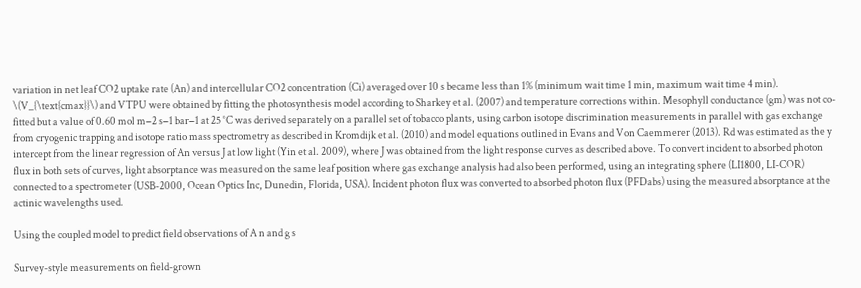variation in net leaf CO2 uptake rate (An) and intercellular CO2 concentration (Ci) averaged over 10 s became less than 1% (minimum wait time 1 min, maximum wait time 4 min). \(V_{\text{cmax}}\) and VTPU were obtained by fitting the photosynthesis model according to Sharkey et al. (2007) and temperature corrections within. Mesophyll conductance (gm) was not co-fitted but a value of 0.60 mol m−2 s−1 bar−1 at 25 °C was derived separately on a parallel set of tobacco plants, using carbon isotope discrimination measurements in parallel with gas exchange from cryogenic trapping and isotope ratio mass spectrometry as described in Kromdijk et al. (2010) and model equations outlined in Evans and Von Caemmerer (2013). Rd was estimated as the y intercept from the linear regression of An versus J at low light (Yin et al. 2009), where J was obtained from the light response curves as described above. To convert incident to absorbed photon flux in both sets of curves, light absorptance was measured on the same leaf position where gas exchange analysis had also been performed, using an integrating sphere (LI1800, LI-COR) connected to a spectrometer (USB-2000, Ocean Optics Inc, Dunedin, Florida, USA). Incident photon flux was converted to absorbed photon flux (PFDabs) using the measured absorptance at the actinic wavelengths used.

Using the coupled model to predict field observations of A n and g s

Survey-style measurements on field-grown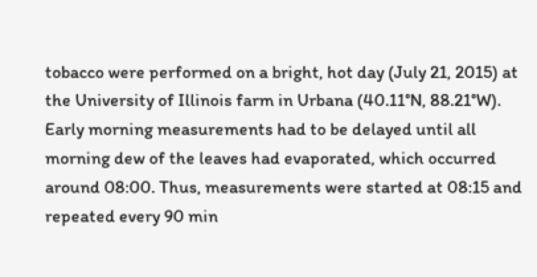tobacco were performed on a bright, hot day (July 21, 2015) at the University of Illinois farm in Urbana (40.11°N, 88.21°W). Early morning measurements had to be delayed until all morning dew of the leaves had evaporated, which occurred around 08:00. Thus, measurements were started at 08:15 and repeated every 90 min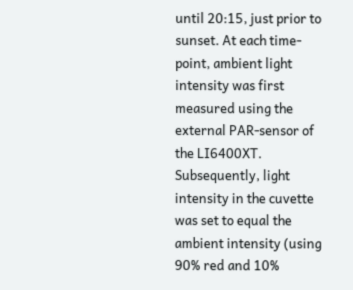until 20:15, just prior to sunset. At each time-point, ambient light intensity was first measured using the external PAR-sensor of the LI6400XT. Subsequently, light intensity in the cuvette was set to equal the ambient intensity (using 90% red and 10%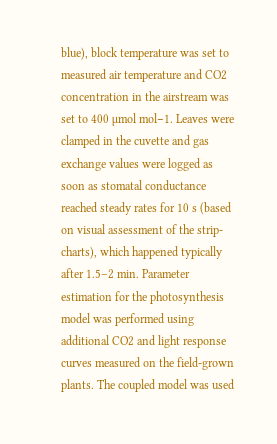blue), block temperature was set to measured air temperature and CO2 concentration in the airstream was set to 400 µmol mol−1. Leaves were clamped in the cuvette and gas exchange values were logged as soon as stomatal conductance reached steady rates for 10 s (based on visual assessment of the strip-charts), which happened typically after 1.5–2 min. Parameter estimation for the photosynthesis model was performed using additional CO2 and light response curves measured on the field-grown plants. The coupled model was used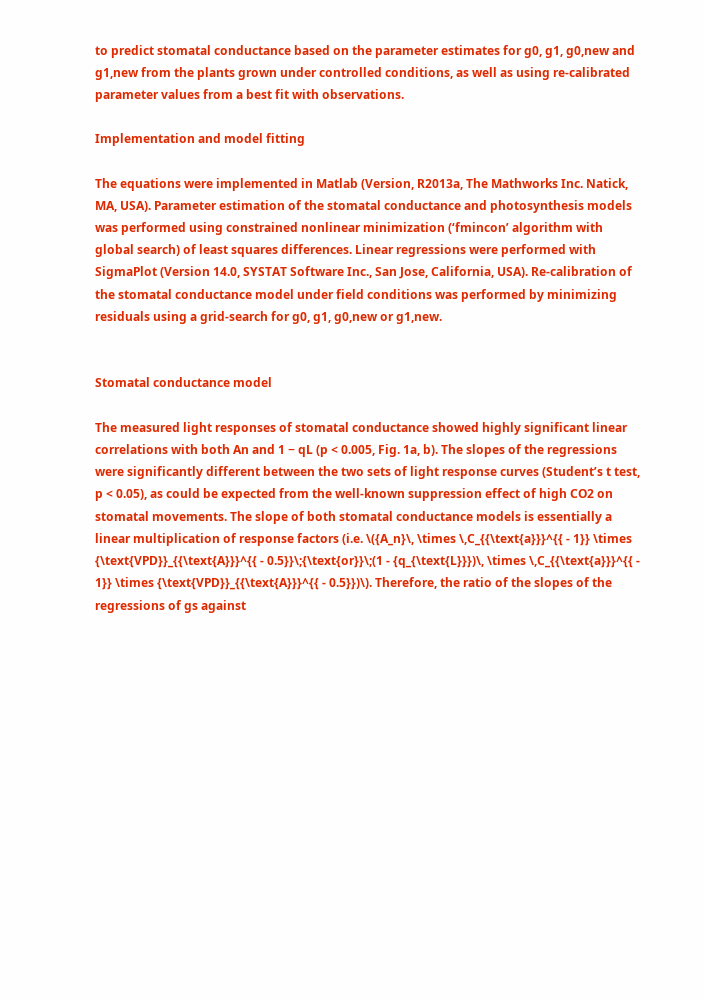to predict stomatal conductance based on the parameter estimates for g0, g1, g0,new and g1,new from the plants grown under controlled conditions, as well as using re-calibrated parameter values from a best fit with observations.

Implementation and model fitting

The equations were implemented in Matlab (Version, R2013a, The Mathworks Inc. Natick, MA, USA). Parameter estimation of the stomatal conductance and photosynthesis models was performed using constrained nonlinear minimization (‘fmincon’ algorithm with global search) of least squares differences. Linear regressions were performed with SigmaPlot (Version 14.0, SYSTAT Software Inc., San Jose, California, USA). Re-calibration of the stomatal conductance model under field conditions was performed by minimizing residuals using a grid-search for g0, g1, g0,new or g1,new.


Stomatal conductance model

The measured light responses of stomatal conductance showed highly significant linear correlations with both An and 1 − qL (p < 0.005, Fig. 1a, b). The slopes of the regressions were significantly different between the two sets of light response curves (Student’s t test, p < 0.05), as could be expected from the well-known suppression effect of high CO2 on stomatal movements. The slope of both stomatal conductance models is essentially a linear multiplication of response factors (i.e. \({A_n}\, \times \,C_{{\text{a}}}^{{ - 1}} \times {\text{VPD}}_{{\text{A}}}^{{ - 0.5}}\;{\text{or}}\;(1 - {q_{\text{L}}})\, \times \,C_{{\text{a}}}^{{ - 1}} \times {\text{VPD}}_{{\text{A}}}^{{ - 0.5}})\). Therefore, the ratio of the slopes of the regressions of gs against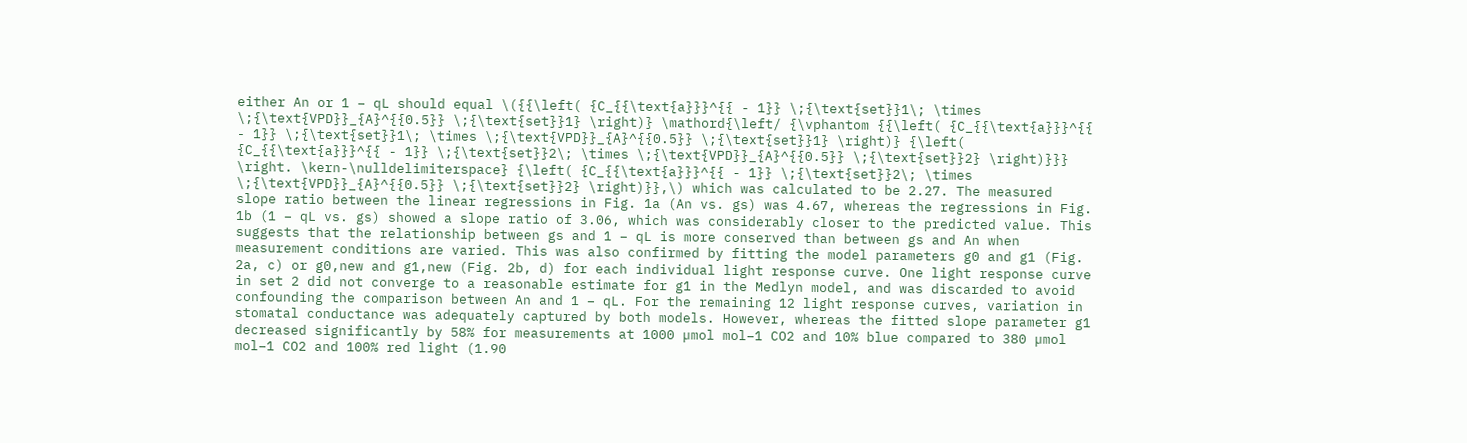either An or 1 − qL should equal \({{\left( {C_{{\text{a}}}^{{ - 1}} \;{\text{set}}1\; \times \;{\text{VPD}}_{A}^{{0.5}} \;{\text{set}}1} \right)} \mathord{\left/ {\vphantom {{\left( {C_{{\text{a}}}^{{ - 1}} \;{\text{set}}1\; \times \;{\text{VPD}}_{A}^{{0.5}} \;{\text{set}}1} \right)} {\left( {C_{{\text{a}}}^{{ - 1}} \;{\text{set}}2\; \times \;{\text{VPD}}_{A}^{{0.5}} \;{\text{set}}2} \right)}}} \right. \kern-\nulldelimiterspace} {\left( {C_{{\text{a}}}^{{ - 1}} \;{\text{set}}2\; \times \;{\text{VPD}}_{A}^{{0.5}} \;{\text{set}}2} \right)}},\) which was calculated to be 2.27. The measured slope ratio between the linear regressions in Fig. 1a (An vs. gs) was 4.67, whereas the regressions in Fig. 1b (1 − qL vs. gs) showed a slope ratio of 3.06, which was considerably closer to the predicted value. This suggests that the relationship between gs and 1 − qL is more conserved than between gs and An when measurement conditions are varied. This was also confirmed by fitting the model parameters g0 and g1 (Fig. 2a, c) or g0,new and g1,new (Fig. 2b, d) for each individual light response curve. One light response curve in set 2 did not converge to a reasonable estimate for g1 in the Medlyn model, and was discarded to avoid confounding the comparison between An and 1 − qL. For the remaining 12 light response curves, variation in stomatal conductance was adequately captured by both models. However, whereas the fitted slope parameter g1 decreased significantly by 58% for measurements at 1000 µmol mol−1 CO2 and 10% blue compared to 380 µmol mol−1 CO2 and 100% red light (1.90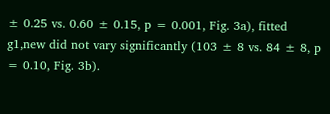± 0.25 vs. 0.60 ± 0.15, p = 0.001, Fig. 3a), fitted g1,new did not vary significantly (103 ± 8 vs. 84 ± 8, p = 0.10, Fig. 3b).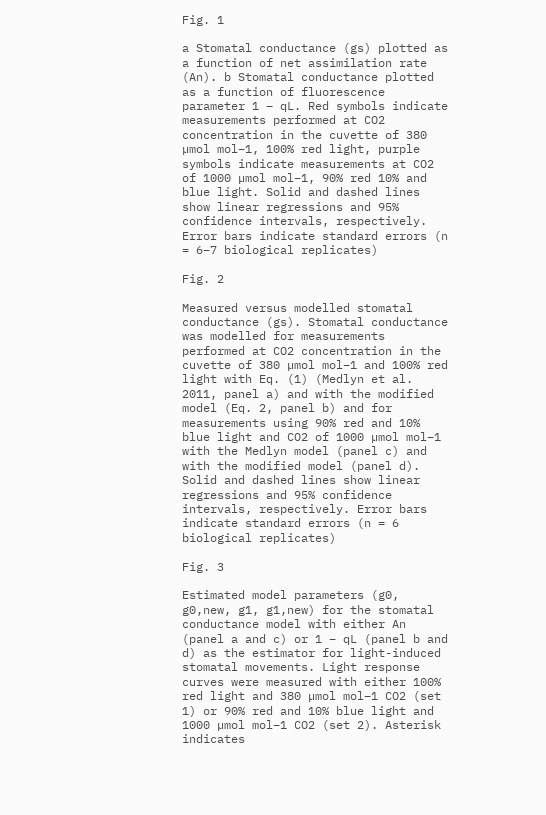Fig. 1

a Stomatal conductance (gs) plotted as a function of net assimilation rate (An). b Stomatal conductance plotted as a function of fluorescence parameter 1 − qL. Red symbols indicate measurements performed at CO2 concentration in the cuvette of 380 µmol mol−1, 100% red light, purple symbols indicate measurements at CO2 of 1000 µmol mol−1, 90% red 10% and blue light. Solid and dashed lines show linear regressions and 95% confidence intervals, respectively. Error bars indicate standard errors (n = 6–7 biological replicates)

Fig. 2

Measured versus modelled stomatal conductance (gs). Stomatal conductance was modelled for measurements performed at CO2 concentration in the cuvette of 380 µmol mol−1 and 100% red light with Eq. (1) (Medlyn et al. 2011, panel a) and with the modified model (Eq. 2, panel b) and for measurements using 90% red and 10% blue light and CO2 of 1000 µmol mol−1 with the Medlyn model (panel c) and with the modified model (panel d). Solid and dashed lines show linear regressions and 95% confidence intervals, respectively. Error bars indicate standard errors (n = 6 biological replicates)

Fig. 3

Estimated model parameters (g0, g0,new, g1, g1,new) for the stomatal conductance model with either An (panel a and c) or 1 − qL (panel b and d) as the estimator for light-induced stomatal movements. Light response curves were measured with either 100% red light and 380 µmol mol−1 CO2 (set 1) or 90% red and 10% blue light and 1000 µmol mol−1 CO2 (set 2). Asterisk indicates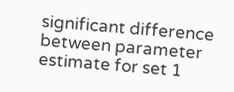significant difference between parameter estimate for set 1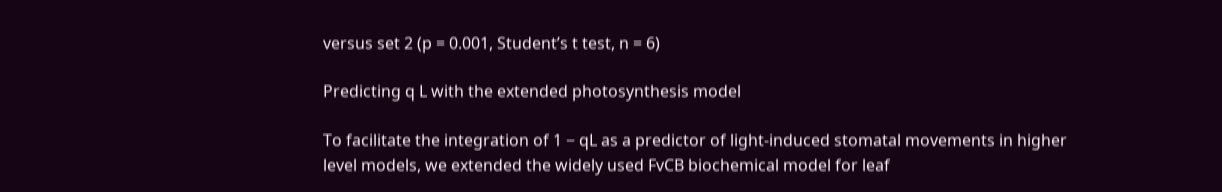versus set 2 (p = 0.001, Student’s t test, n = 6)

Predicting q L with the extended photosynthesis model

To facilitate the integration of 1 − qL as a predictor of light-induced stomatal movements in higher level models, we extended the widely used FvCB biochemical model for leaf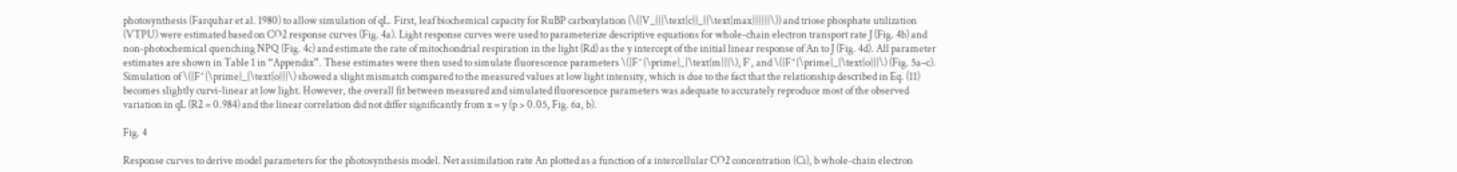photosynthesis (Farquhar et al. 1980) to allow simulation of qL. First, leaf biochemical capacity for RuBP carboxylation (\({V_{{{\text{c}}_{{\text{max}}}}}}\)) and triose phosphate utilization (VTPU) were estimated based on CO2 response curves (Fig. 4a). Light response curves were used to parameterize descriptive equations for whole-chain electron transport rate J (Fig. 4b) and non-photochemical quenching NPQ (Fig. 4c) and estimate the rate of mitochondrial respiration in the light (Rd) as the y intercept of the initial linear response of An to J (Fig. 4d). All parameter estimates are shown in Table 1 in “Appendix”. These estimates were then used to simulate fluorescence parameters \({F^{\prime}_{\text{m}}}\), F′, and \({F^{\prime}_{\text{o}}}\) (Fig. 5a–c). Simulation of \({F^{\prime}_{\text{o}}}\) showed a slight mismatch compared to the measured values at low light intensity, which is due to the fact that the relationship described in Eq. (11) becomes slightly curvi-linear at low light. However, the overall fit between measured and simulated fluorescence parameters was adequate to accurately reproduce most of the observed variation in qL (R2 = 0.984) and the linear correlation did not differ significantly from x = y (p > 0.05, Fig. 6a, b).

Fig. 4

Response curves to derive model parameters for the photosynthesis model. Net assimilation rate An plotted as a function of a intercellular CO2 concentration (Ci), b whole-chain electron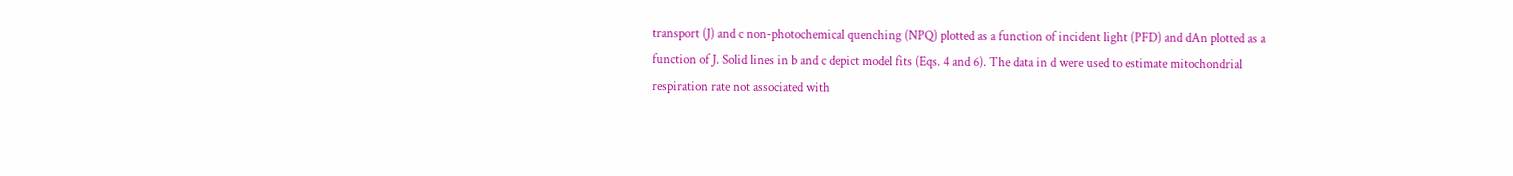transport (J) and c non-photochemical quenching (NPQ) plotted as a function of incident light (PFD) and dAn plotted as a function of J. Solid lines in b and c depict model fits (Eqs. 4 and 6). The data in d were used to estimate mitochondrial respiration rate not associated with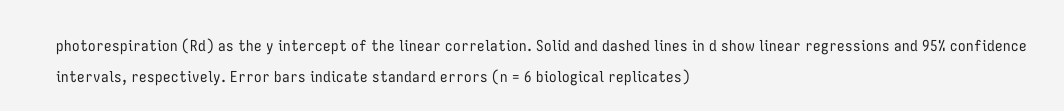photorespiration (Rd) as the y intercept of the linear correlation. Solid and dashed lines in d show linear regressions and 95% confidence intervals, respectively. Error bars indicate standard errors (n = 6 biological replicates)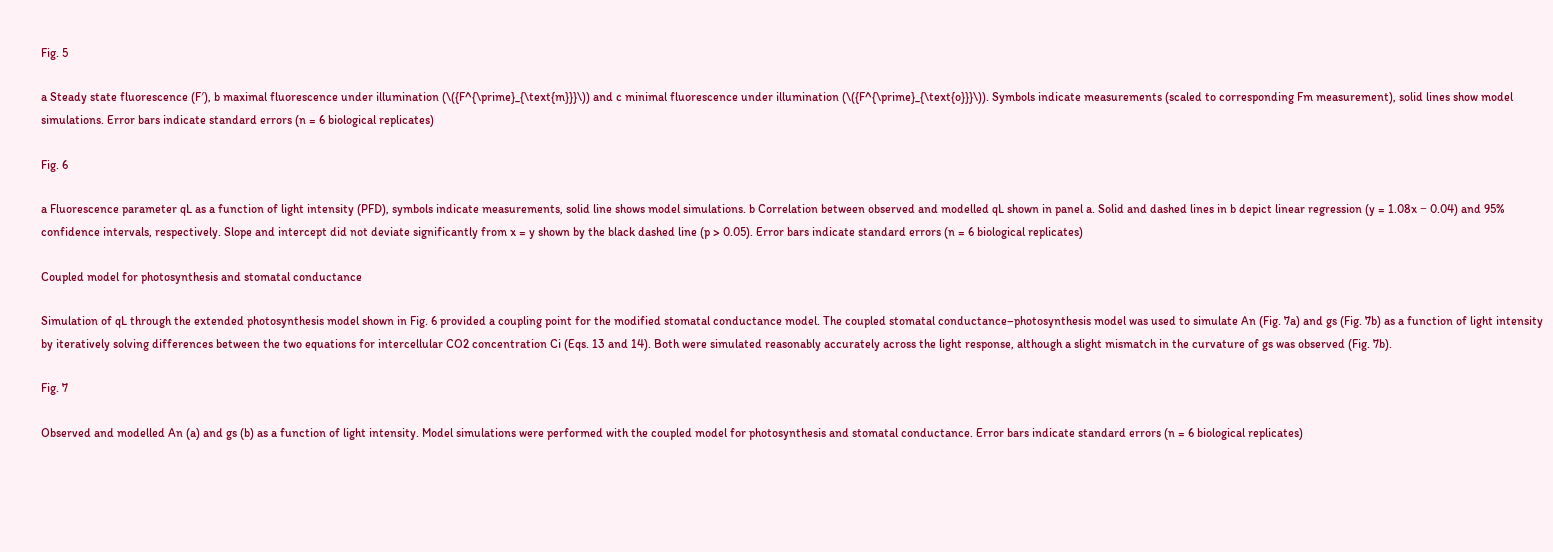Fig. 5

a Steady state fluorescence (F′), b maximal fluorescence under illumination (\({F^{\prime}_{\text{m}}}\)) and c minimal fluorescence under illumination (\({F^{\prime}_{\text{o}}}\)). Symbols indicate measurements (scaled to corresponding Fm measurement), solid lines show model simulations. Error bars indicate standard errors (n = 6 biological replicates)

Fig. 6

a Fluorescence parameter qL as a function of light intensity (PFD), symbols indicate measurements, solid line shows model simulations. b Correlation between observed and modelled qL shown in panel a. Solid and dashed lines in b depict linear regression (y = 1.08x − 0.04) and 95% confidence intervals, respectively. Slope and intercept did not deviate significantly from x = y shown by the black dashed line (p > 0.05). Error bars indicate standard errors (n = 6 biological replicates)

Coupled model for photosynthesis and stomatal conductance

Simulation of qL through the extended photosynthesis model shown in Fig. 6 provided a coupling point for the modified stomatal conductance model. The coupled stomatal conductance–photosynthesis model was used to simulate An (Fig. 7a) and gs (Fig. 7b) as a function of light intensity by iteratively solving differences between the two equations for intercellular CO2 concentration Ci (Eqs. 13 and 14). Both were simulated reasonably accurately across the light response, although a slight mismatch in the curvature of gs was observed (Fig. 7b).

Fig. 7

Observed and modelled An (a) and gs (b) as a function of light intensity. Model simulations were performed with the coupled model for photosynthesis and stomatal conductance. Error bars indicate standard errors (n = 6 biological replicates)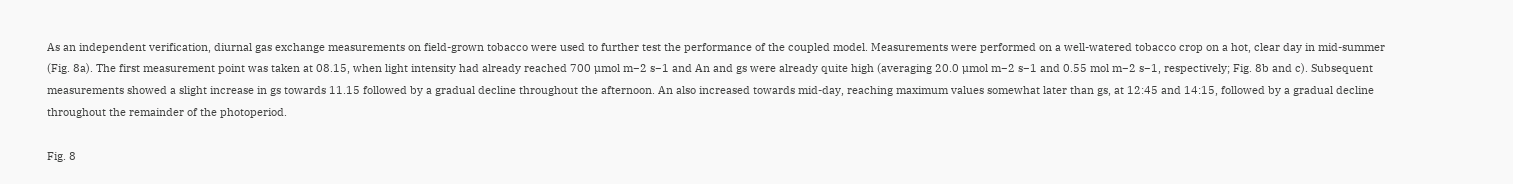As an independent verification, diurnal gas exchange measurements on field-grown tobacco were used to further test the performance of the coupled model. Measurements were performed on a well-watered tobacco crop on a hot, clear day in mid-summer (Fig. 8a). The first measurement point was taken at 08.15, when light intensity had already reached 700 µmol m−2 s−1 and An and gs were already quite high (averaging 20.0 µmol m−2 s−1 and 0.55 mol m−2 s−1, respectively; Fig. 8b and c). Subsequent measurements showed a slight increase in gs towards 11.15 followed by a gradual decline throughout the afternoon. An also increased towards mid-day, reaching maximum values somewhat later than gs, at 12:45 and 14:15, followed by a gradual decline throughout the remainder of the photoperiod.

Fig. 8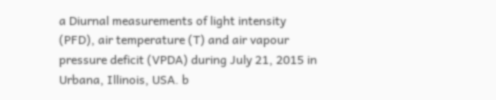a Diurnal measurements of light intensity (PFD), air temperature (T) and air vapour pressure deficit (VPDA) during July 21, 2015 in Urbana, Illinois, USA. b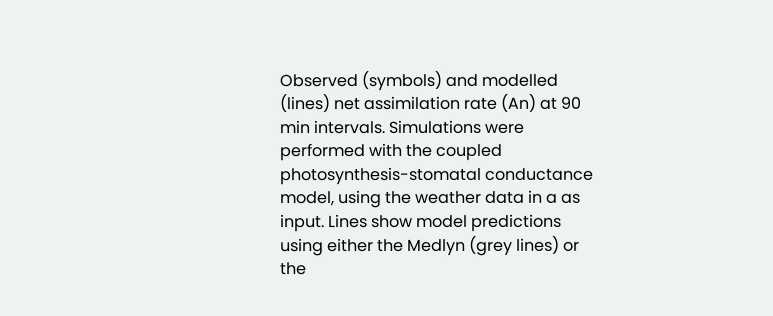Observed (symbols) and modelled (lines) net assimilation rate (An) at 90 min intervals. Simulations were performed with the coupled photosynthesis-stomatal conductance model, using the weather data in a as input. Lines show model predictions using either the Medlyn (grey lines) or the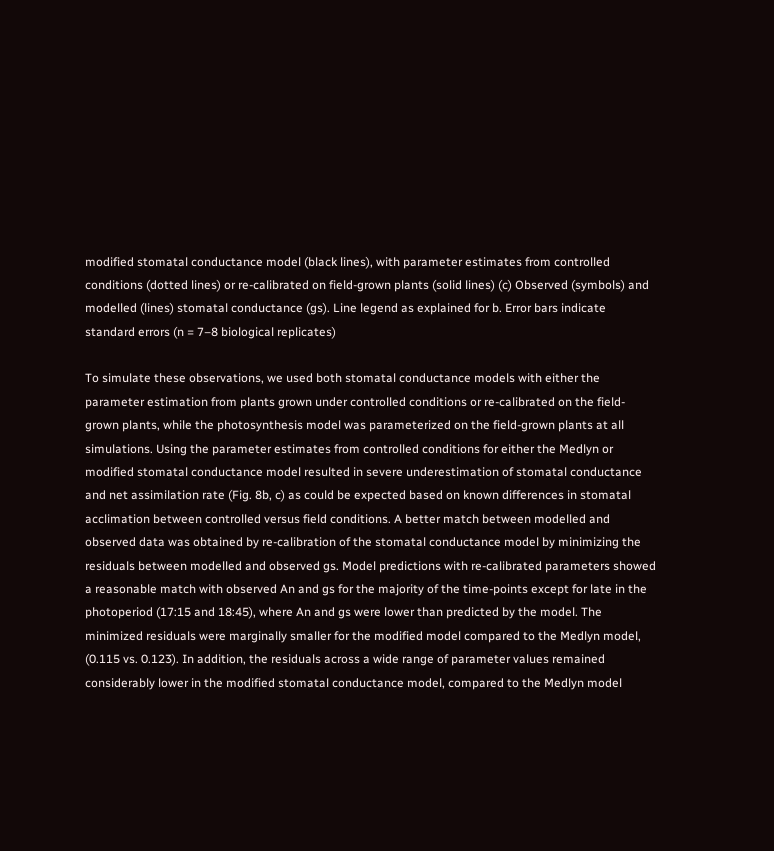modified stomatal conductance model (black lines), with parameter estimates from controlled conditions (dotted lines) or re-calibrated on field-grown plants (solid lines) (c) Observed (symbols) and modelled (lines) stomatal conductance (gs). Line legend as explained for b. Error bars indicate standard errors (n = 7–8 biological replicates)

To simulate these observations, we used both stomatal conductance models with either the parameter estimation from plants grown under controlled conditions or re-calibrated on the field-grown plants, while the photosynthesis model was parameterized on the field-grown plants at all simulations. Using the parameter estimates from controlled conditions for either the Medlyn or modified stomatal conductance model resulted in severe underestimation of stomatal conductance and net assimilation rate (Fig. 8b, c) as could be expected based on known differences in stomatal acclimation between controlled versus field conditions. A better match between modelled and observed data was obtained by re-calibration of the stomatal conductance model by minimizing the residuals between modelled and observed gs. Model predictions with re-calibrated parameters showed a reasonable match with observed An and gs for the majority of the time-points except for late in the photoperiod (17:15 and 18:45), where An and gs were lower than predicted by the model. The minimized residuals were marginally smaller for the modified model compared to the Medlyn model, (0.115 vs. 0.123). In addition, the residuals across a wide range of parameter values remained considerably lower in the modified stomatal conductance model, compared to the Medlyn model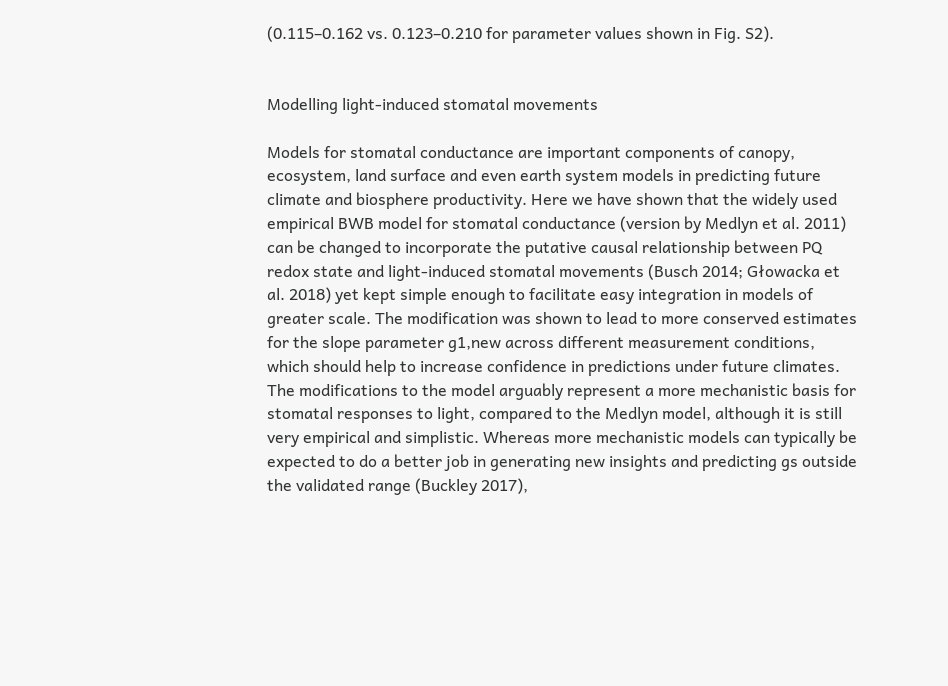(0.115–0.162 vs. 0.123–0.210 for parameter values shown in Fig. S2).


Modelling light-induced stomatal movements

Models for stomatal conductance are important components of canopy, ecosystem, land surface and even earth system models in predicting future climate and biosphere productivity. Here we have shown that the widely used empirical BWB model for stomatal conductance (version by Medlyn et al. 2011) can be changed to incorporate the putative causal relationship between PQ redox state and light-induced stomatal movements (Busch 2014; Głowacka et al. 2018) yet kept simple enough to facilitate easy integration in models of greater scale. The modification was shown to lead to more conserved estimates for the slope parameter g1,new across different measurement conditions, which should help to increase confidence in predictions under future climates. The modifications to the model arguably represent a more mechanistic basis for stomatal responses to light, compared to the Medlyn model, although it is still very empirical and simplistic. Whereas more mechanistic models can typically be expected to do a better job in generating new insights and predicting gs outside the validated range (Buckley 2017),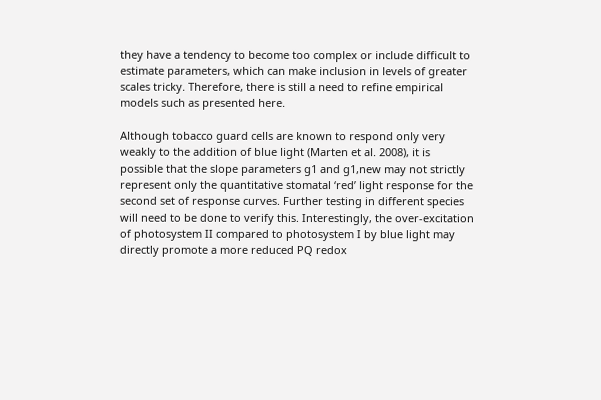they have a tendency to become too complex or include difficult to estimate parameters, which can make inclusion in levels of greater scales tricky. Therefore, there is still a need to refine empirical models such as presented here.

Although tobacco guard cells are known to respond only very weakly to the addition of blue light (Marten et al. 2008), it is possible that the slope parameters g1 and g1,new may not strictly represent only the quantitative stomatal ‘red’ light response for the second set of response curves. Further testing in different species will need to be done to verify this. Interestingly, the over-excitation of photosystem II compared to photosystem I by blue light may directly promote a more reduced PQ redox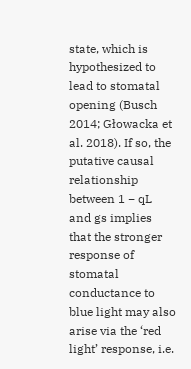state, which is hypothesized to lead to stomatal opening (Busch 2014; Głowacka et al. 2018). If so, the putative causal relationship between 1 − qL and gs implies that the stronger response of stomatal conductance to blue light may also arise via the ‘red light’ response, i.e.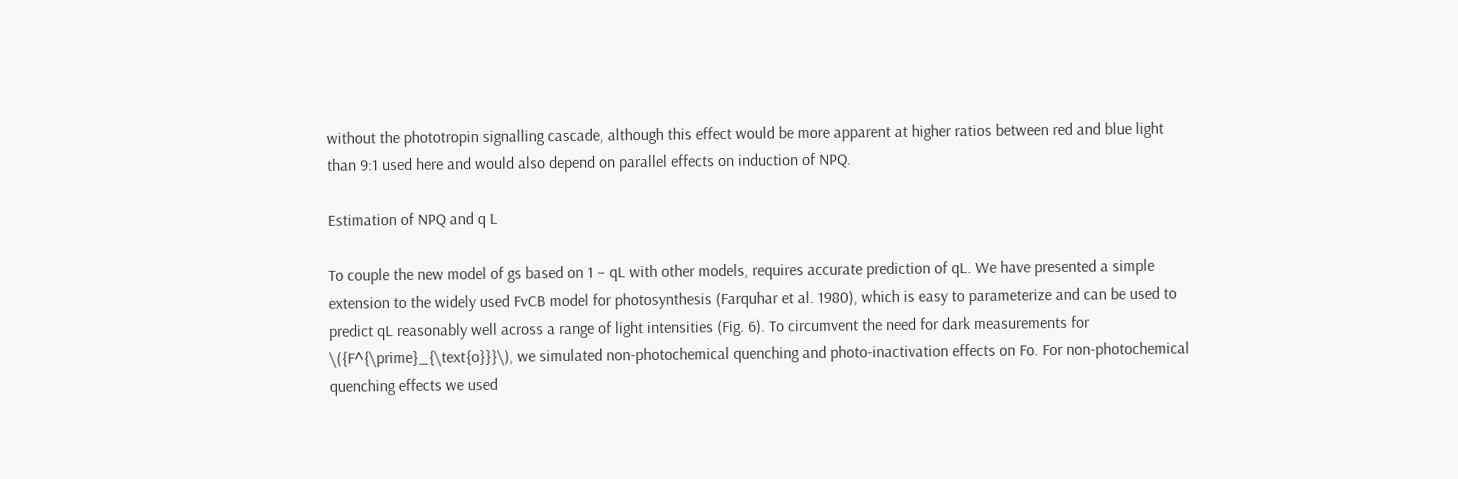without the phototropin signalling cascade, although this effect would be more apparent at higher ratios between red and blue light than 9:1 used here and would also depend on parallel effects on induction of NPQ.

Estimation of NPQ and q L

To couple the new model of gs based on 1 − qL with other models, requires accurate prediction of qL. We have presented a simple extension to the widely used FvCB model for photosynthesis (Farquhar et al. 1980), which is easy to parameterize and can be used to predict qL reasonably well across a range of light intensities (Fig. 6). To circumvent the need for dark measurements for \({F^{\prime}_{\text{o}}}\), we simulated non-photochemical quenching and photo-inactivation effects on Fo. For non-photochemical quenching effects we used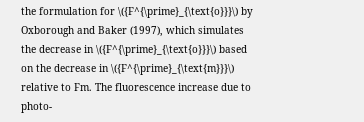the formulation for \({F^{\prime}_{\text{o}}}\) by Oxborough and Baker (1997), which simulates the decrease in \({F^{\prime}_{\text{o}}}\) based on the decrease in \({F^{\prime}_{\text{m}}}\) relative to Fm. The fluorescence increase due to photo-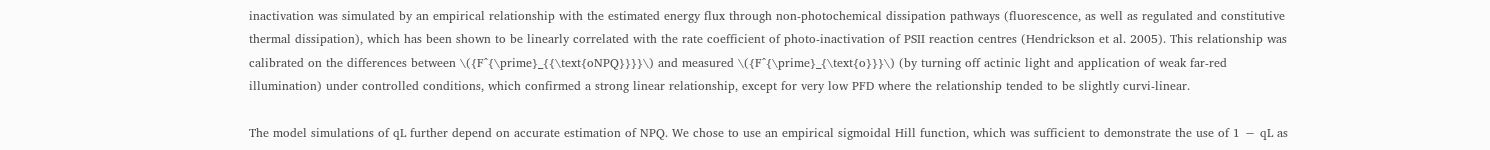inactivation was simulated by an empirical relationship with the estimated energy flux through non-photochemical dissipation pathways (fluorescence, as well as regulated and constitutive thermal dissipation), which has been shown to be linearly correlated with the rate coefficient of photo-inactivation of PSII reaction centres (Hendrickson et al. 2005). This relationship was calibrated on the differences between \({F^{\prime}_{{\text{oNPQ}}}}\) and measured \({F^{\prime}_{\text{o}}}\) (by turning off actinic light and application of weak far-red illumination) under controlled conditions, which confirmed a strong linear relationship, except for very low PFD where the relationship tended to be slightly curvi-linear.

The model simulations of qL further depend on accurate estimation of NPQ. We chose to use an empirical sigmoidal Hill function, which was sufficient to demonstrate the use of 1 − qL as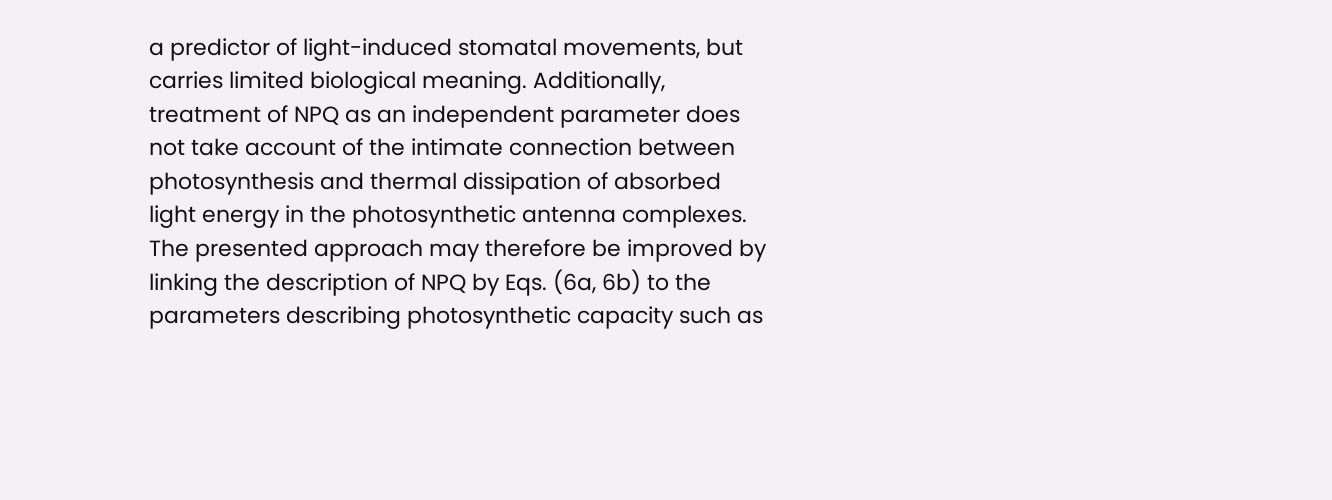a predictor of light-induced stomatal movements, but carries limited biological meaning. Additionally, treatment of NPQ as an independent parameter does not take account of the intimate connection between photosynthesis and thermal dissipation of absorbed light energy in the photosynthetic antenna complexes. The presented approach may therefore be improved by linking the description of NPQ by Eqs. (6a, 6b) to the parameters describing photosynthetic capacity such as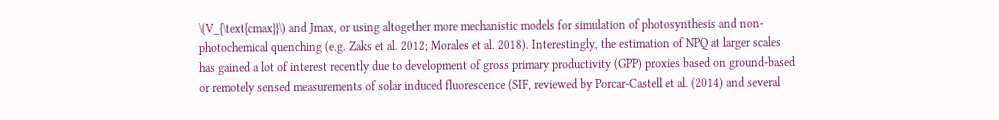\(V_{\text{cmax}}\) and Jmax, or using altogether more mechanistic models for simulation of photosynthesis and non-photochemical quenching (e.g. Zaks et al. 2012; Morales et al. 2018). Interestingly, the estimation of NPQ at larger scales has gained a lot of interest recently due to development of gross primary productivity (GPP) proxies based on ground-based or remotely sensed measurements of solar induced fluorescence (SIF, reviewed by Porcar-Castell et al. (2014) and several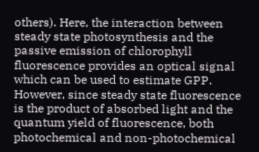others). Here, the interaction between steady state photosynthesis and the passive emission of chlorophyll fluorescence provides an optical signal which can be used to estimate GPP. However, since steady state fluorescence is the product of absorbed light and the quantum yield of fluorescence, both photochemical and non-photochemical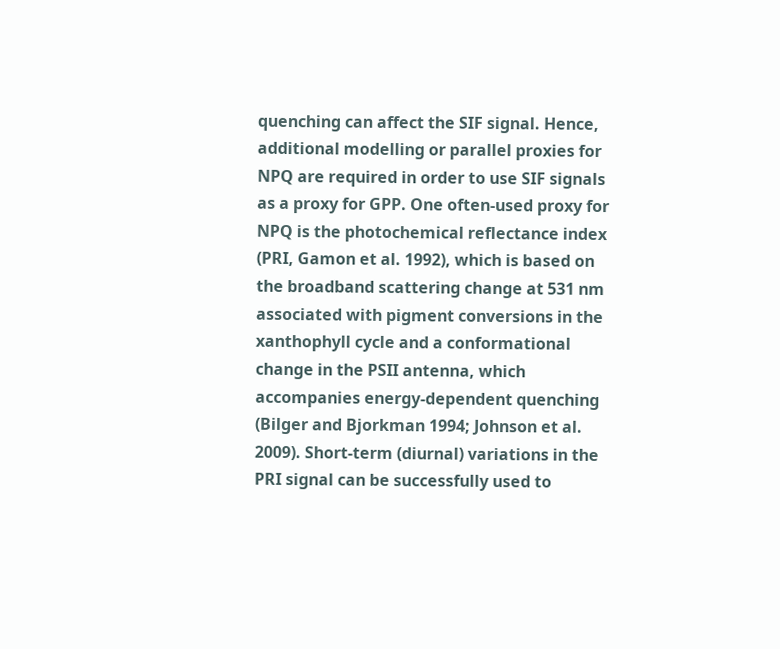quenching can affect the SIF signal. Hence, additional modelling or parallel proxies for NPQ are required in order to use SIF signals as a proxy for GPP. One often-used proxy for NPQ is the photochemical reflectance index (PRI, Gamon et al. 1992), which is based on the broadband scattering change at 531 nm associated with pigment conversions in the xanthophyll cycle and a conformational change in the PSII antenna, which accompanies energy-dependent quenching (Bilger and Bjorkman 1994; Johnson et al. 2009). Short-term (diurnal) variations in the PRI signal can be successfully used to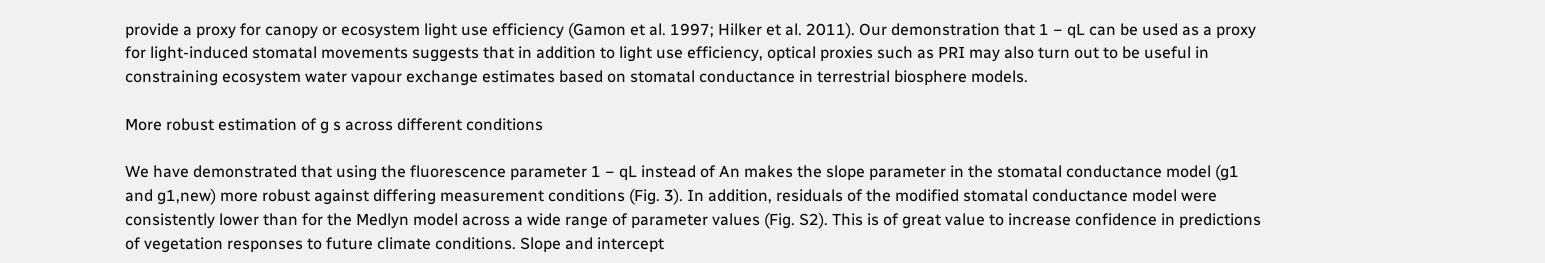provide a proxy for canopy or ecosystem light use efficiency (Gamon et al. 1997; Hilker et al. 2011). Our demonstration that 1 − qL can be used as a proxy for light-induced stomatal movements suggests that in addition to light use efficiency, optical proxies such as PRI may also turn out to be useful in constraining ecosystem water vapour exchange estimates based on stomatal conductance in terrestrial biosphere models.

More robust estimation of g s across different conditions

We have demonstrated that using the fluorescence parameter 1 − qL instead of An makes the slope parameter in the stomatal conductance model (g1 and g1,new) more robust against differing measurement conditions (Fig. 3). In addition, residuals of the modified stomatal conductance model were consistently lower than for the Medlyn model across a wide range of parameter values (Fig. S2). This is of great value to increase confidence in predictions of vegetation responses to future climate conditions. Slope and intercept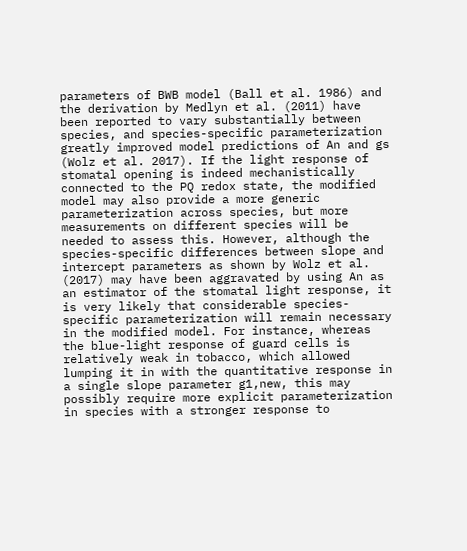parameters of BWB model (Ball et al. 1986) and the derivation by Medlyn et al. (2011) have been reported to vary substantially between species, and species-specific parameterization greatly improved model predictions of An and gs (Wolz et al. 2017). If the light response of stomatal opening is indeed mechanistically connected to the PQ redox state, the modified model may also provide a more generic parameterization across species, but more measurements on different species will be needed to assess this. However, although the species-specific differences between slope and intercept parameters as shown by Wolz et al. (2017) may have been aggravated by using An as an estimator of the stomatal light response, it is very likely that considerable species-specific parameterization will remain necessary in the modified model. For instance, whereas the blue-light response of guard cells is relatively weak in tobacco, which allowed lumping it in with the quantitative response in a single slope parameter g1,new, this may possibly require more explicit parameterization in species with a stronger response to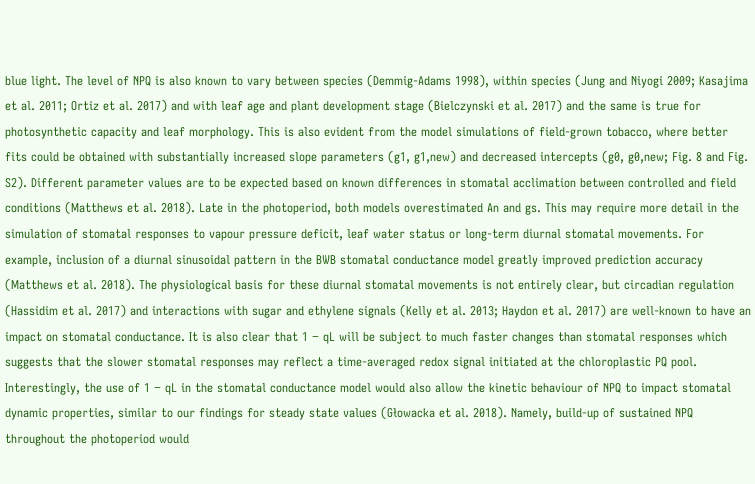blue light. The level of NPQ is also known to vary between species (Demmig-Adams 1998), within species (Jung and Niyogi 2009; Kasajima et al. 2011; Ortiz et al. 2017) and with leaf age and plant development stage (Bielczynski et al. 2017) and the same is true for photosynthetic capacity and leaf morphology. This is also evident from the model simulations of field-grown tobacco, where better fits could be obtained with substantially increased slope parameters (g1, g1,new) and decreased intercepts (g0, g0,new; Fig. 8 and Fig. S2). Different parameter values are to be expected based on known differences in stomatal acclimation between controlled and field conditions (Matthews et al. 2018). Late in the photoperiod, both models overestimated An and gs. This may require more detail in the simulation of stomatal responses to vapour pressure deficit, leaf water status or long-term diurnal stomatal movements. For example, inclusion of a diurnal sinusoidal pattern in the BWB stomatal conductance model greatly improved prediction accuracy (Matthews et al. 2018). The physiological basis for these diurnal stomatal movements is not entirely clear, but circadian regulation (Hassidim et al. 2017) and interactions with sugar and ethylene signals (Kelly et al. 2013; Haydon et al. 2017) are well-known to have an impact on stomatal conductance. It is also clear that 1 − qL will be subject to much faster changes than stomatal responses which suggests that the slower stomatal responses may reflect a time-averaged redox signal initiated at the chloroplastic PQ pool. Interestingly, the use of 1 − qL in the stomatal conductance model would also allow the kinetic behaviour of NPQ to impact stomatal dynamic properties, similar to our findings for steady state values (Głowacka et al. 2018). Namely, build-up of sustained NPQ throughout the photoperiod would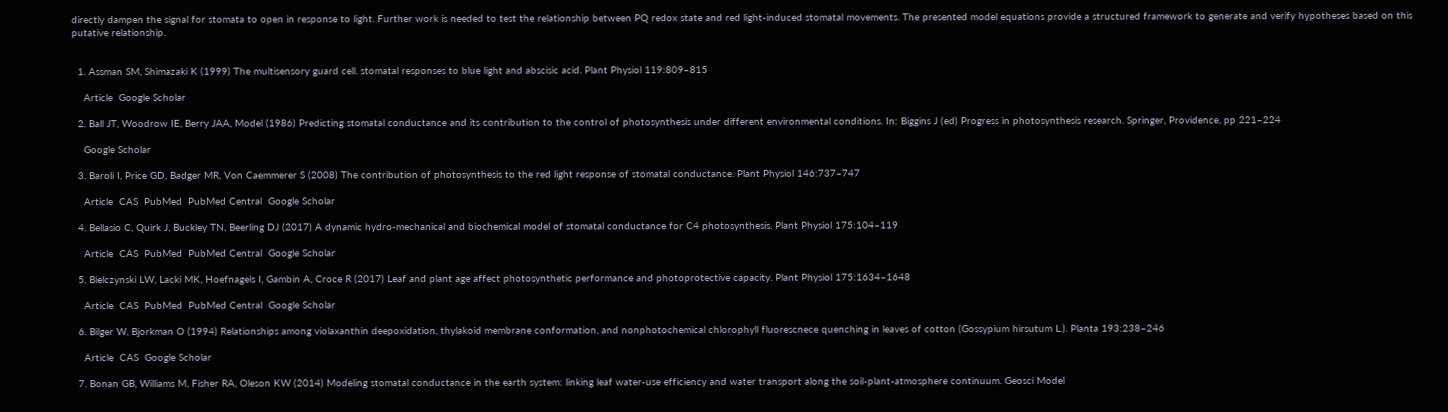directly dampen the signal for stomata to open in response to light. Further work is needed to test the relationship between PQ redox state and red light-induced stomatal movements. The presented model equations provide a structured framework to generate and verify hypotheses based on this putative relationship.


  1. Assman SM, Shimazaki K (1999) The multisensory guard cell. stomatal responses to blue light and abscisic acid. Plant Physiol 119:809–815

    Article  Google Scholar

  2. Ball JT, Woodrow IE, Berry JAA, Model (1986) Predicting stomatal conductance and its contribution to the control of photosynthesis under different environmental conditions. In: Biggins J (ed) Progress in photosynthesis research. Springer, Providence, pp 221–224

    Google Scholar

  3. Baroli I, Price GD, Badger MR, Von Caemmerer S (2008) The contribution of photosynthesis to the red light response of stomatal conductance. Plant Physiol 146:737–747

    Article  CAS  PubMed  PubMed Central  Google Scholar

  4. Bellasio C, Quirk J, Buckley TN, Beerling DJ (2017) A dynamic hydro-mechanical and biochemical model of stomatal conductance for C4 photosynthesis. Plant Physiol 175:104–119

    Article  CAS  PubMed  PubMed Central  Google Scholar

  5. Bielczynski LW, Lacki MK, Hoefnagels I, Gambin A, Croce R (2017) Leaf and plant age affect photosynthetic performance and photoprotective capacity. Plant Physiol 175:1634–1648

    Article  CAS  PubMed  PubMed Central  Google Scholar

  6. Bilger W, Bjorkman O (1994) Relationships among violaxanthin deepoxidation, thylakoid membrane conformation, and nonphotochemical chlorophyll fluorescnece quenching in leaves of cotton (Gossypium hirsutum L.). Planta 193:238–246

    Article  CAS  Google Scholar

  7. Bonan GB, Williams M, Fisher RA, Oleson KW (2014) Modeling stomatal conductance in the earth system: linking leaf water-use efficiency and water transport along the soil-plant-atmosphere continuum. Geosci Model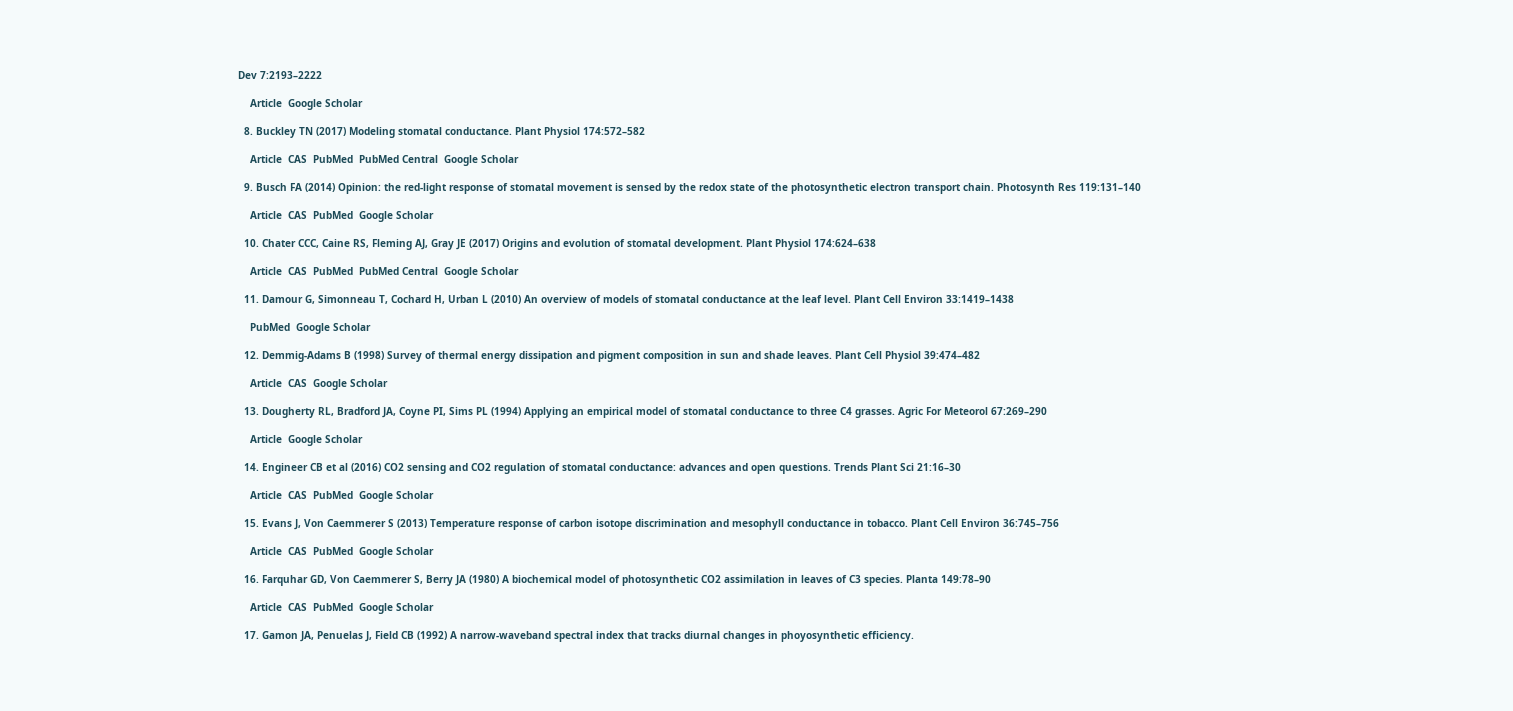Dev 7:2193–2222

    Article  Google Scholar

  8. Buckley TN (2017) Modeling stomatal conductance. Plant Physiol 174:572–582

    Article  CAS  PubMed  PubMed Central  Google Scholar

  9. Busch FA (2014) Opinion: the red-light response of stomatal movement is sensed by the redox state of the photosynthetic electron transport chain. Photosynth Res 119:131–140

    Article  CAS  PubMed  Google Scholar

  10. Chater CCC, Caine RS, Fleming AJ, Gray JE (2017) Origins and evolution of stomatal development. Plant Physiol 174:624–638

    Article  CAS  PubMed  PubMed Central  Google Scholar

  11. Damour G, Simonneau T, Cochard H, Urban L (2010) An overview of models of stomatal conductance at the leaf level. Plant Cell Environ 33:1419–1438

    PubMed  Google Scholar

  12. Demmig-Adams B (1998) Survey of thermal energy dissipation and pigment composition in sun and shade leaves. Plant Cell Physiol 39:474–482

    Article  CAS  Google Scholar

  13. Dougherty RL, Bradford JA, Coyne PI, Sims PL (1994) Applying an empirical model of stomatal conductance to three C4 grasses. Agric For Meteorol 67:269–290

    Article  Google Scholar

  14. Engineer CB et al (2016) CO2 sensing and CO2 regulation of stomatal conductance: advances and open questions. Trends Plant Sci 21:16–30

    Article  CAS  PubMed  Google Scholar

  15. Evans J, Von Caemmerer S (2013) Temperature response of carbon isotope discrimination and mesophyll conductance in tobacco. Plant Cell Environ 36:745–756

    Article  CAS  PubMed  Google Scholar

  16. Farquhar GD, Von Caemmerer S, Berry JA (1980) A biochemical model of photosynthetic CO2 assimilation in leaves of C3 species. Planta 149:78–90

    Article  CAS  PubMed  Google Scholar

  17. Gamon JA, Penuelas J, Field CB (1992) A narrow-waveband spectral index that tracks diurnal changes in phoyosynthetic efficiency.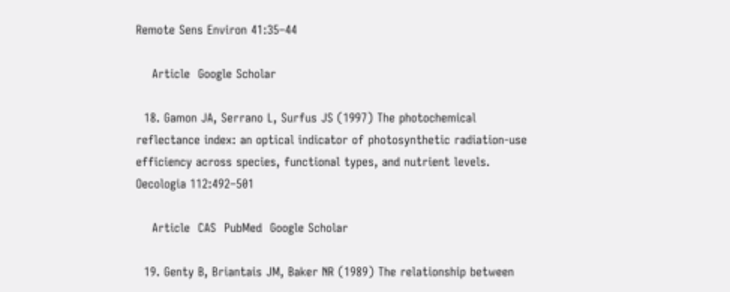Remote Sens Environ 41:35–44

    Article  Google Scholar

  18. Gamon JA, Serrano L, Surfus JS (1997) The photochemical reflectance index: an optical indicator of photosynthetic radiation-use efficiency across species, functional types, and nutrient levels. Oecologia 112:492–501

    Article  CAS  PubMed  Google Scholar

  19. Genty B, Briantais JM, Baker NR (1989) The relationship between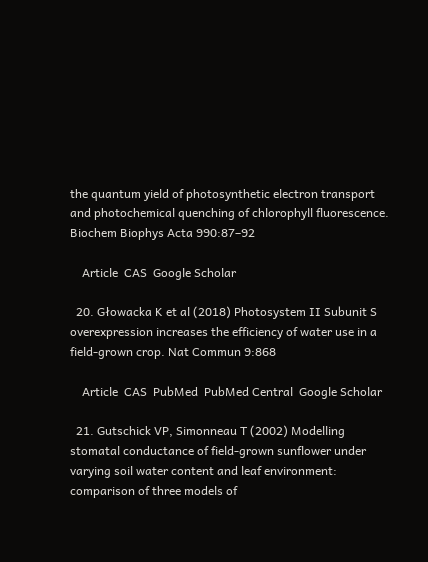the quantum yield of photosynthetic electron transport and photochemical quenching of chlorophyll fluorescence. Biochem Biophys Acta 990:87–92

    Article  CAS  Google Scholar

  20. Głowacka K et al (2018) Photosystem II Subunit S overexpression increases the efficiency of water use in a field-grown crop. Nat Commun 9:868

    Article  CAS  PubMed  PubMed Central  Google Scholar

  21. Gutschick VP, Simonneau T (2002) Modelling stomatal conductance of field-grown sunflower under varying soil water content and leaf environment: comparison of three models of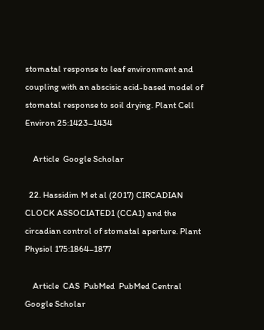stomatal response to leaf environment and coupling with an abscisic acid-based model of stomatal response to soil drying. Plant Cell Environ 25:1423–1434

    Article  Google Scholar

  22. Hassidim M et al (2017) CIRCADIAN CLOCK ASSOCIATED1 (CCA1) and the circadian control of stomatal aperture. Plant Physiol 175:1864–1877

    Article  CAS  PubMed  PubMed Central  Google Scholar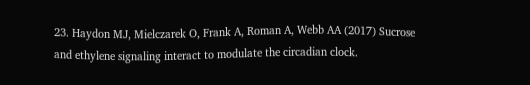23. Haydon MJ, Mielczarek O, Frank A, Roman A, Webb AA (2017) Sucrose and ethylene signaling interact to modulate the circadian clock.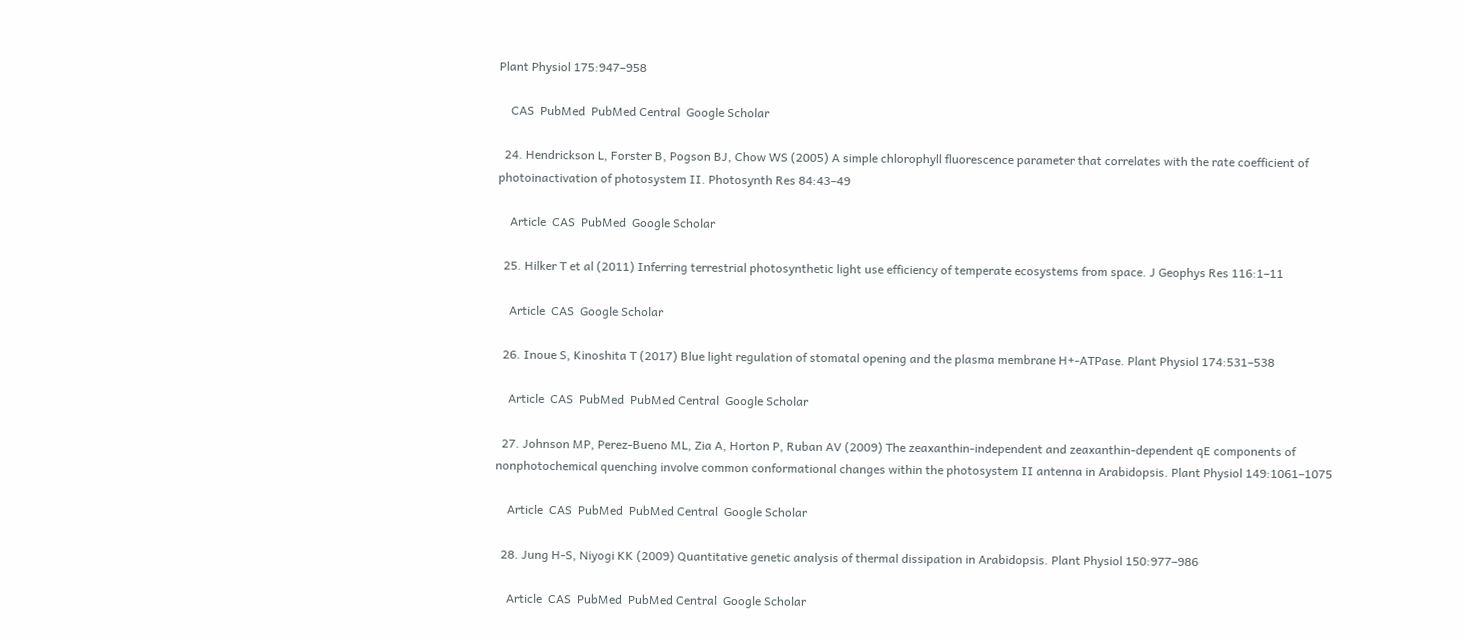Plant Physiol 175:947–958

    CAS  PubMed  PubMed Central  Google Scholar

  24. Hendrickson L, Forster B, Pogson BJ, Chow WS (2005) A simple chlorophyll fluorescence parameter that correlates with the rate coefficient of photoinactivation of photosystem II. Photosynth Res 84:43–49

    Article  CAS  PubMed  Google Scholar

  25. Hilker T et al (2011) Inferring terrestrial photosynthetic light use efficiency of temperate ecosystems from space. J Geophys Res 116:1–11

    Article  CAS  Google Scholar

  26. Inoue S, Kinoshita T (2017) Blue light regulation of stomatal opening and the plasma membrane H+-ATPase. Plant Physiol 174:531–538

    Article  CAS  PubMed  PubMed Central  Google Scholar

  27. Johnson MP, Perez-Bueno ML, Zia A, Horton P, Ruban AV (2009) The zeaxanthin-independent and zeaxanthin-dependent qE components of nonphotochemical quenching involve common conformational changes within the photosystem II antenna in Arabidopsis. Plant Physiol 149:1061–1075

    Article  CAS  PubMed  PubMed Central  Google Scholar

  28. Jung H-S, Niyogi KK (2009) Quantitative genetic analysis of thermal dissipation in Arabidopsis. Plant Physiol 150:977–986

    Article  CAS  PubMed  PubMed Central  Google Scholar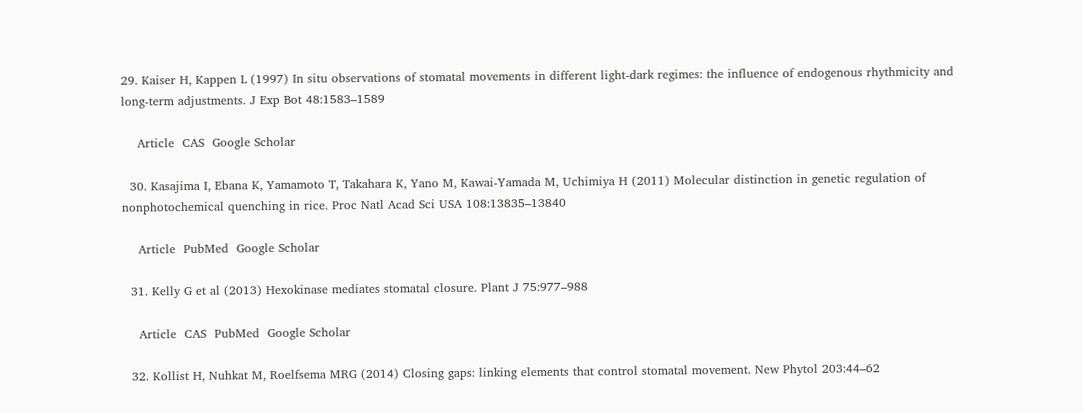29. Kaiser H, Kappen L (1997) In situ observations of stomatal movements in different light-dark regimes: the influence of endogenous rhythmicity and long-term adjustments. J Exp Bot 48:1583–1589

    Article  CAS  Google Scholar

  30. Kasajima I, Ebana K, Yamamoto T, Takahara K, Yano M, Kawai-Yamada M, Uchimiya H (2011) Molecular distinction in genetic regulation of nonphotochemical quenching in rice. Proc Natl Acad Sci USA 108:13835–13840

    Article  PubMed  Google Scholar

  31. Kelly G et al (2013) Hexokinase mediates stomatal closure. Plant J 75:977–988

    Article  CAS  PubMed  Google Scholar

  32. Kollist H, Nuhkat M, Roelfsema MRG (2014) Closing gaps: linking elements that control stomatal movement. New Phytol 203:44–62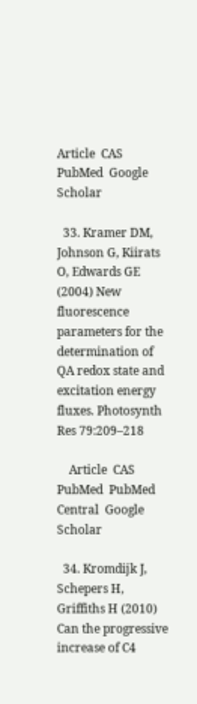Article  CAS  PubMed  Google Scholar

  33. Kramer DM, Johnson G, Kiirats O, Edwards GE (2004) New fluorescence parameters for the determination of QA redox state and excitation energy fluxes. Photosynth Res 79:209–218

    Article  CAS  PubMed  PubMed Central  Google Scholar

  34. Kromdijk J, Schepers H, Griffiths H (2010) Can the progressive increase of C4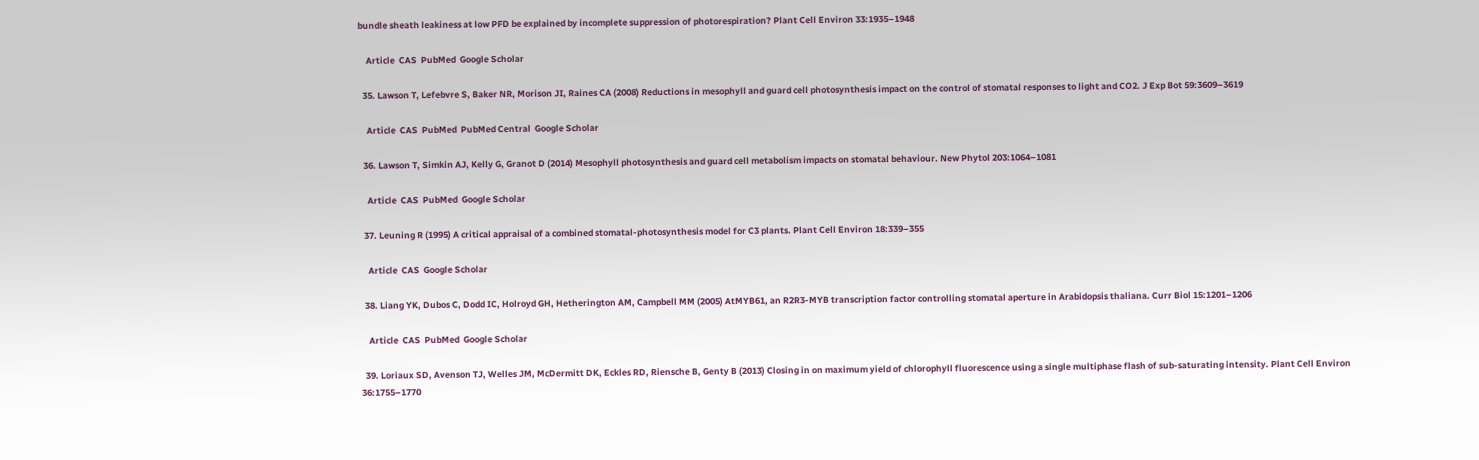bundle sheath leakiness at low PFD be explained by incomplete suppression of photorespiration? Plant Cell Environ 33:1935–1948

    Article  CAS  PubMed  Google Scholar

  35. Lawson T, Lefebvre S, Baker NR, Morison JI, Raines CA (2008) Reductions in mesophyll and guard cell photosynthesis impact on the control of stomatal responses to light and CO2. J Exp Bot 59:3609–3619

    Article  CAS  PubMed  PubMed Central  Google Scholar

  36. Lawson T, Simkin AJ, Kelly G, Granot D (2014) Mesophyll photosynthesis and guard cell metabolism impacts on stomatal behaviour. New Phytol 203:1064–1081

    Article  CAS  PubMed  Google Scholar

  37. Leuning R (1995) A critical appraisal of a combined stomatal-photosynthesis model for C3 plants. Plant Cell Environ 18:339–355

    Article  CAS  Google Scholar

  38. Liang YK, Dubos C, Dodd IC, Holroyd GH, Hetherington AM, Campbell MM (2005) AtMYB61, an R2R3-MYB transcription factor controlling stomatal aperture in Arabidopsis thaliana. Curr Biol 15:1201–1206

    Article  CAS  PubMed  Google Scholar

  39. Loriaux SD, Avenson TJ, Welles JM, McDermitt DK, Eckles RD, Riensche B, Genty B (2013) Closing in on maximum yield of chlorophyll fluorescence using a single multiphase flash of sub-saturating intensity. Plant Cell Environ 36:1755–1770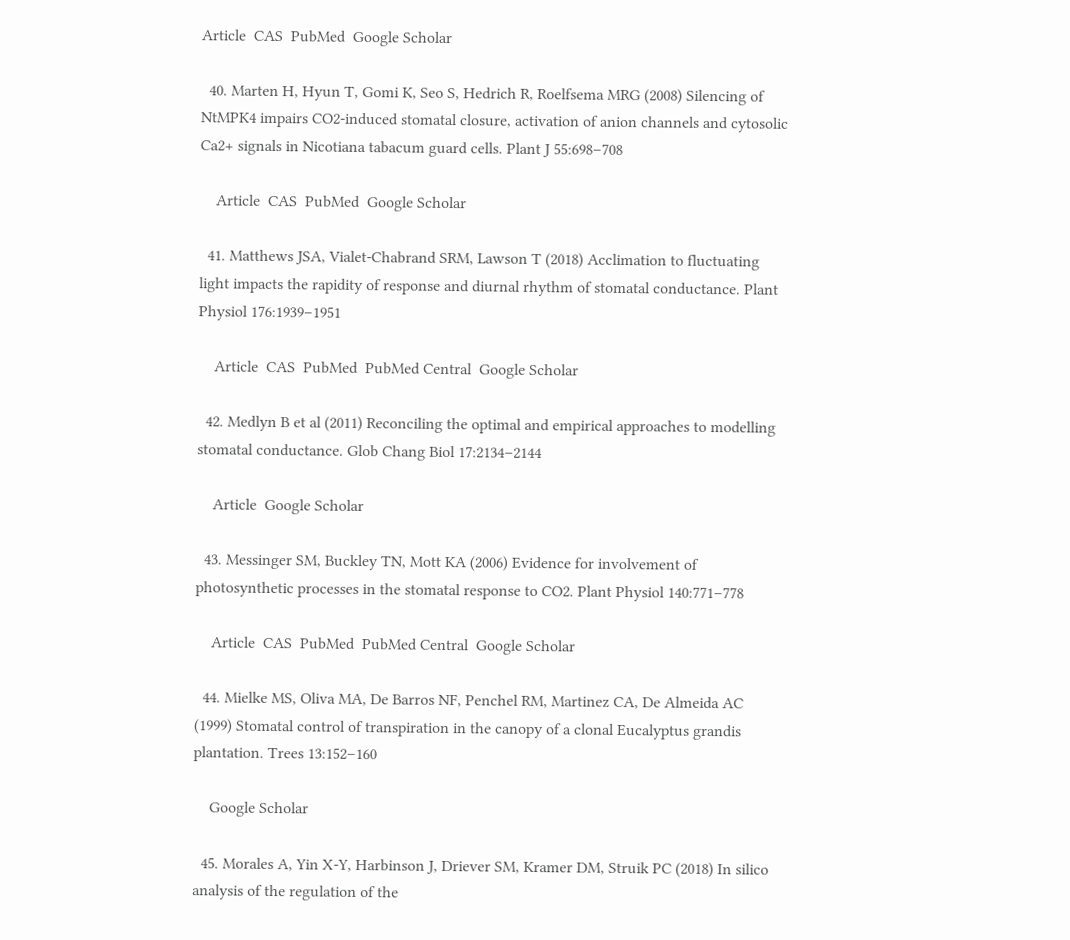Article  CAS  PubMed  Google Scholar

  40. Marten H, Hyun T, Gomi K, Seo S, Hedrich R, Roelfsema MRG (2008) Silencing of NtMPK4 impairs CO2-induced stomatal closure, activation of anion channels and cytosolic Ca2+ signals in Nicotiana tabacum guard cells. Plant J 55:698–708

    Article  CAS  PubMed  Google Scholar

  41. Matthews JSA, Vialet-Chabrand SRM, Lawson T (2018) Acclimation to fluctuating light impacts the rapidity of response and diurnal rhythm of stomatal conductance. Plant Physiol 176:1939–1951

    Article  CAS  PubMed  PubMed Central  Google Scholar

  42. Medlyn B et al (2011) Reconciling the optimal and empirical approaches to modelling stomatal conductance. Glob Chang Biol 17:2134–2144

    Article  Google Scholar

  43. Messinger SM, Buckley TN, Mott KA (2006) Evidence for involvement of photosynthetic processes in the stomatal response to CO2. Plant Physiol 140:771–778

    Article  CAS  PubMed  PubMed Central  Google Scholar

  44. Mielke MS, Oliva MA, De Barros NF, Penchel RM, Martinez CA, De Almeida AC (1999) Stomatal control of transpiration in the canopy of a clonal Eucalyptus grandis plantation. Trees 13:152–160

    Google Scholar

  45. Morales A, Yin X-Y, Harbinson J, Driever SM, Kramer DM, Struik PC (2018) In silico analysis of the regulation of the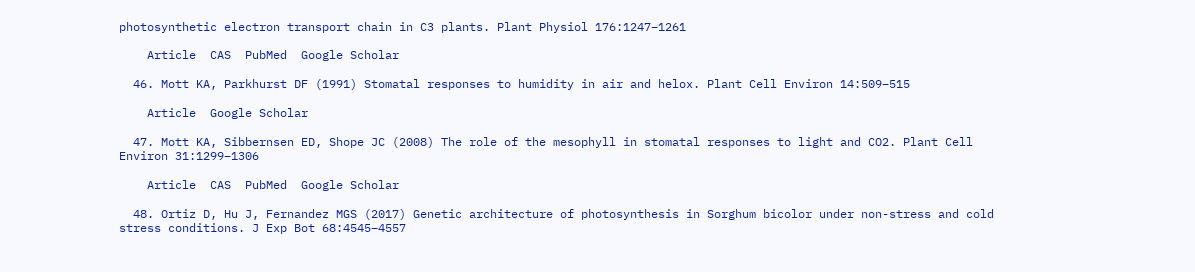photosynthetic electron transport chain in C3 plants. Plant Physiol 176:1247–1261

    Article  CAS  PubMed  Google Scholar

  46. Mott KA, Parkhurst DF (1991) Stomatal responses to humidity in air and helox. Plant Cell Environ 14:509–515

    Article  Google Scholar

  47. Mott KA, Sibbernsen ED, Shope JC (2008) The role of the mesophyll in stomatal responses to light and CO2. Plant Cell Environ 31:1299–1306

    Article  CAS  PubMed  Google Scholar

  48. Ortiz D, Hu J, Fernandez MGS (2017) Genetic architecture of photosynthesis in Sorghum bicolor under non-stress and cold stress conditions. J Exp Bot 68:4545–4557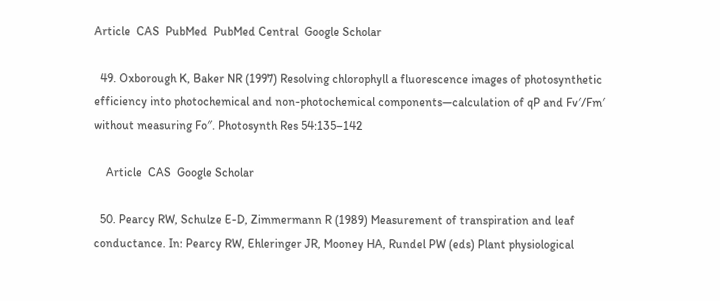Article  CAS  PubMed  PubMed Central  Google Scholar

  49. Oxborough K, Baker NR (1997) Resolving chlorophyll a fluorescence images of photosynthetic efficiency into photochemical and non-photochemical components—calculation of qP and Fv′/Fm′ without measuring Fo″. Photosynth Res 54:135–142

    Article  CAS  Google Scholar

  50. Pearcy RW, Schulze E-D, Zimmermann R (1989) Measurement of transpiration and leaf conductance. In: Pearcy RW, Ehleringer JR, Mooney HA, Rundel PW (eds) Plant physiological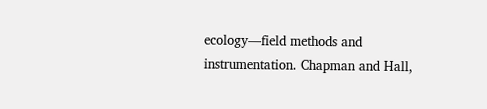ecology—field methods and instrumentation. Chapman and Hall,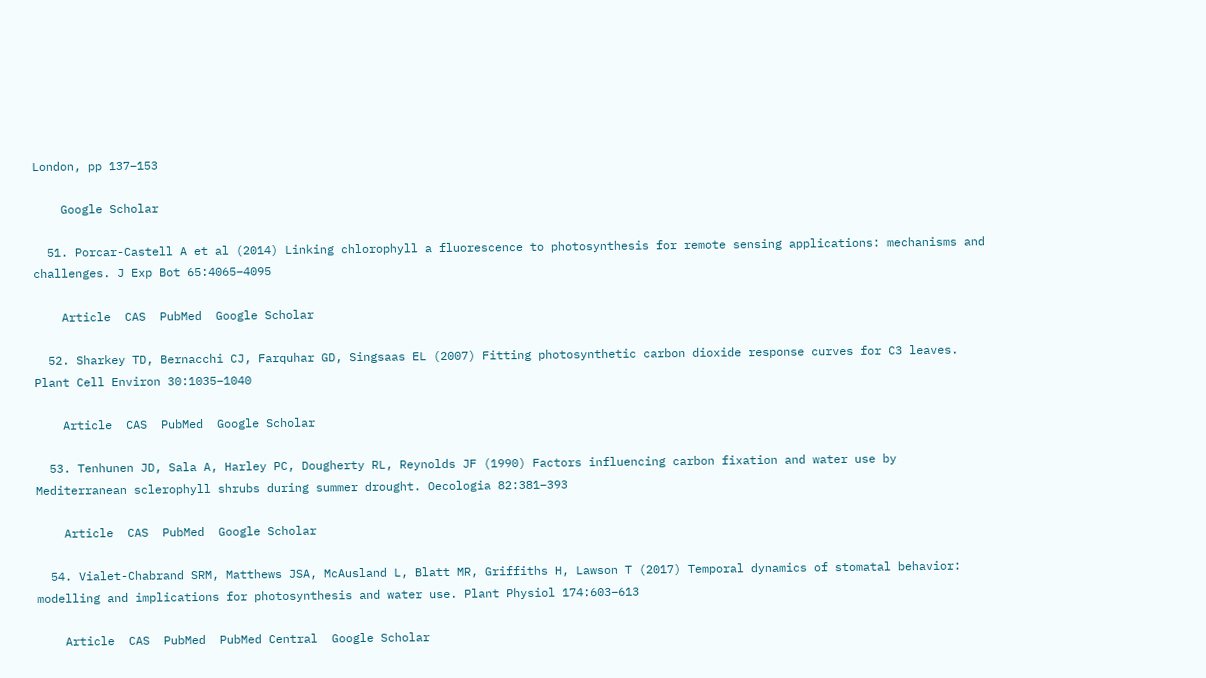London, pp 137–153

    Google Scholar

  51. Porcar-Castell A et al (2014) Linking chlorophyll a fluorescence to photosynthesis for remote sensing applications: mechanisms and challenges. J Exp Bot 65:4065–4095

    Article  CAS  PubMed  Google Scholar

  52. Sharkey TD, Bernacchi CJ, Farquhar GD, Singsaas EL (2007) Fitting photosynthetic carbon dioxide response curves for C3 leaves. Plant Cell Environ 30:1035–1040

    Article  CAS  PubMed  Google Scholar

  53. Tenhunen JD, Sala A, Harley PC, Dougherty RL, Reynolds JF (1990) Factors influencing carbon fixation and water use by Mediterranean sclerophyll shrubs during summer drought. Oecologia 82:381–393

    Article  CAS  PubMed  Google Scholar

  54. Vialet-Chabrand SRM, Matthews JSA, McAusland L, Blatt MR, Griffiths H, Lawson T (2017) Temporal dynamics of stomatal behavior: modelling and implications for photosynthesis and water use. Plant Physiol 174:603–613

    Article  CAS  PubMed  PubMed Central  Google Scholar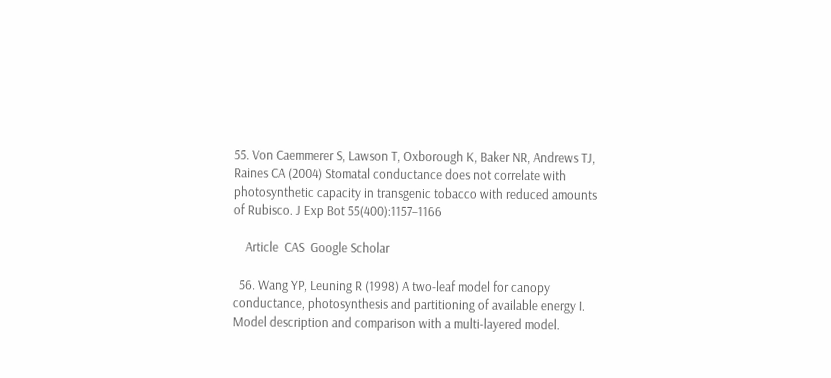55. Von Caemmerer S, Lawson T, Oxborough K, Baker NR, Andrews TJ, Raines CA (2004) Stomatal conductance does not correlate with photosynthetic capacity in transgenic tobacco with reduced amounts of Rubisco. J Exp Bot 55(400):1157–1166

    Article  CAS  Google Scholar

  56. Wang YP, Leuning R (1998) A two-leaf model for canopy conductance, photosynthesis and partitioning of available energy I. Model description and comparison with a multi-layered model.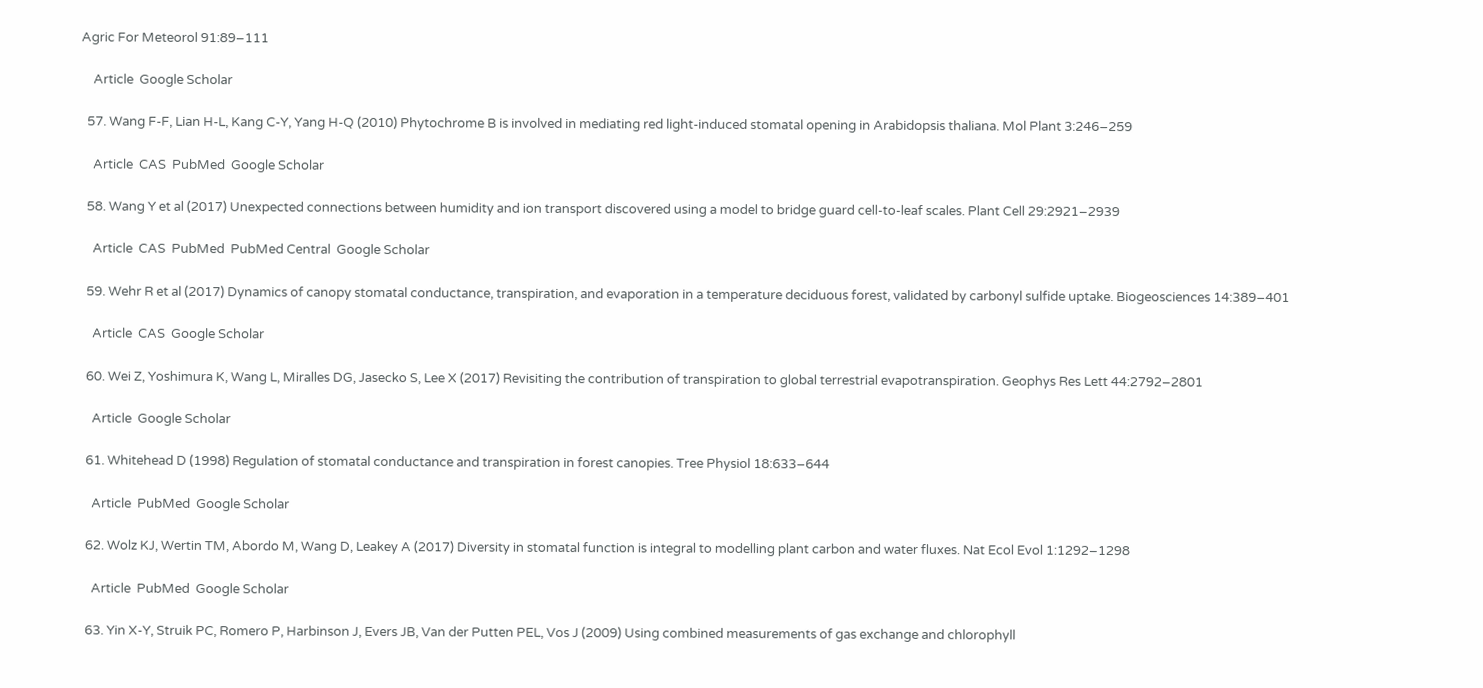Agric For Meteorol 91:89–111

    Article  Google Scholar

  57. Wang F-F, Lian H-L, Kang C-Y, Yang H-Q (2010) Phytochrome B is involved in mediating red light-induced stomatal opening in Arabidopsis thaliana. Mol Plant 3:246–259

    Article  CAS  PubMed  Google Scholar

  58. Wang Y et al (2017) Unexpected connections between humidity and ion transport discovered using a model to bridge guard cell-to-leaf scales. Plant Cell 29:2921–2939

    Article  CAS  PubMed  PubMed Central  Google Scholar

  59. Wehr R et al (2017) Dynamics of canopy stomatal conductance, transpiration, and evaporation in a temperature deciduous forest, validated by carbonyl sulfide uptake. Biogeosciences 14:389–401

    Article  CAS  Google Scholar

  60. Wei Z, Yoshimura K, Wang L, Miralles DG, Jasecko S, Lee X (2017) Revisiting the contribution of transpiration to global terrestrial evapotranspiration. Geophys Res Lett 44:2792–2801

    Article  Google Scholar

  61. Whitehead D (1998) Regulation of stomatal conductance and transpiration in forest canopies. Tree Physiol 18:633–644

    Article  PubMed  Google Scholar

  62. Wolz KJ, Wertin TM, Abordo M, Wang D, Leakey A (2017) Diversity in stomatal function is integral to modelling plant carbon and water fluxes. Nat Ecol Evol 1:1292–1298

    Article  PubMed  Google Scholar

  63. Yin X-Y, Struik PC, Romero P, Harbinson J, Evers JB, Van der Putten PEL, Vos J (2009) Using combined measurements of gas exchange and chlorophyll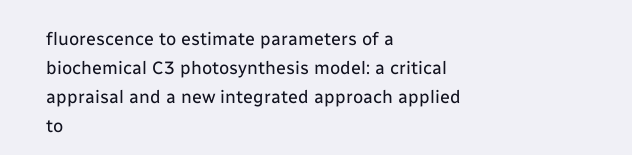fluorescence to estimate parameters of a biochemical C3 photosynthesis model: a critical appraisal and a new integrated approach applied to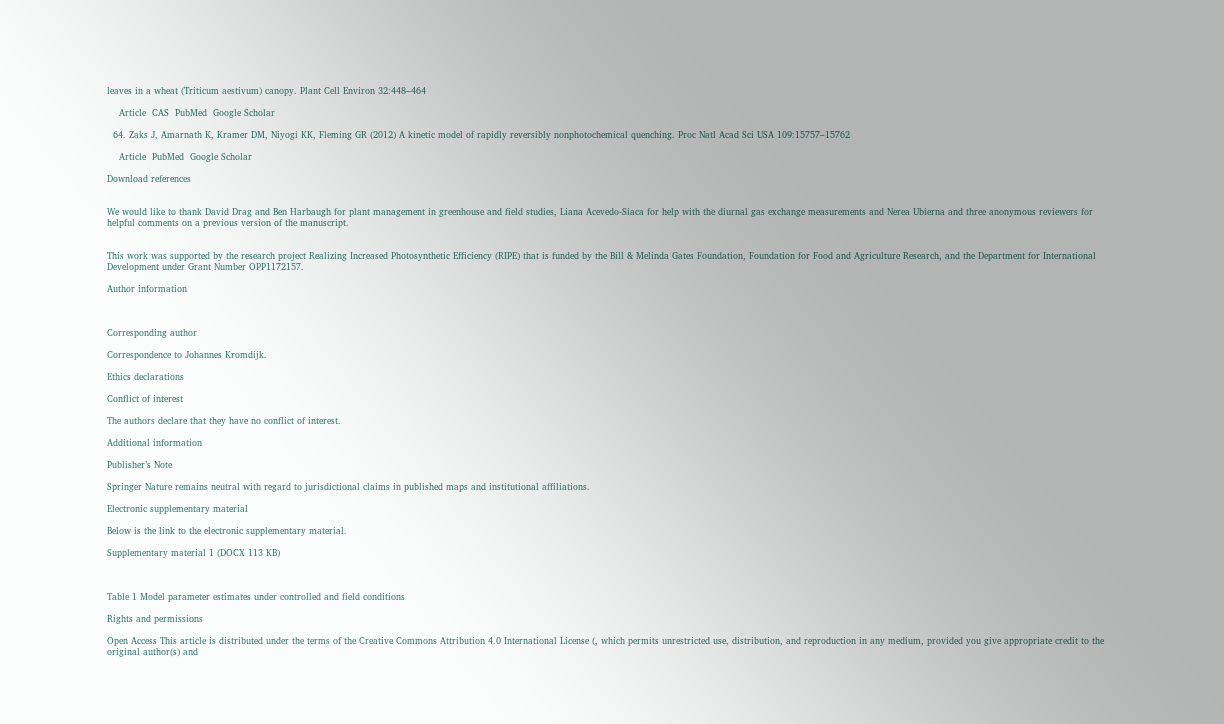leaves in a wheat (Triticum aestivum) canopy. Plant Cell Environ 32:448–464

    Article  CAS  PubMed  Google Scholar

  64. Zaks J, Amarnath K, Kramer DM, Niyogi KK, Fleming GR (2012) A kinetic model of rapidly reversibly nonphotochemical quenching. Proc Natl Acad Sci USA 109:15757–15762

    Article  PubMed  Google Scholar

Download references


We would like to thank David Drag and Ben Harbaugh for plant management in greenhouse and field studies, Liana Acevedo-Siaca for help with the diurnal gas exchange measurements and Nerea Ubierna and three anonymous reviewers for helpful comments on a previous version of the manuscript.


This work was supported by the research project Realizing Increased Photosynthetic Efficiency (RIPE) that is funded by the Bill & Melinda Gates Foundation, Foundation for Food and Agriculture Research, and the Department for International Development under Grant Number OPP1172157.

Author information



Corresponding author

Correspondence to Johannes Kromdijk.

Ethics declarations

Conflict of interest

The authors declare that they have no conflict of interest.

Additional information

Publisher’s Note

Springer Nature remains neutral with regard to jurisdictional claims in published maps and institutional affiliations.

Electronic supplementary material

Below is the link to the electronic supplementary material.

Supplementary material 1 (DOCX 113 KB)



Table 1 Model parameter estimates under controlled and field conditions

Rights and permissions

Open Access This article is distributed under the terms of the Creative Commons Attribution 4.0 International License (, which permits unrestricted use, distribution, and reproduction in any medium, provided you give appropriate credit to the original author(s) and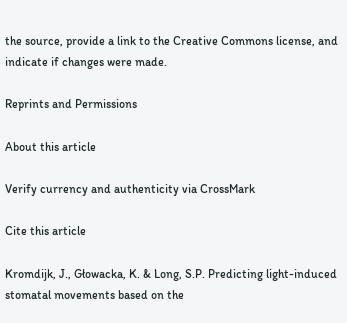the source, provide a link to the Creative Commons license, and indicate if changes were made.

Reprints and Permissions

About this article

Verify currency and authenticity via CrossMark

Cite this article

Kromdijk, J., Głowacka, K. & Long, S.P. Predicting light-induced stomatal movements based on the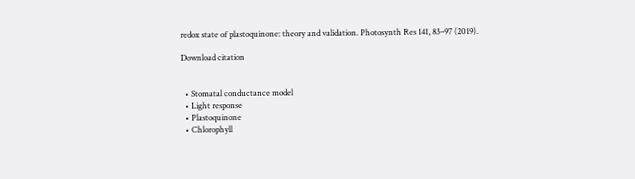redox state of plastoquinone: theory and validation. Photosynth Res 141, 83–97 (2019).

Download citation


  • Stomatal conductance model
  • Light response
  • Plastoquinone
  • Chlorophyll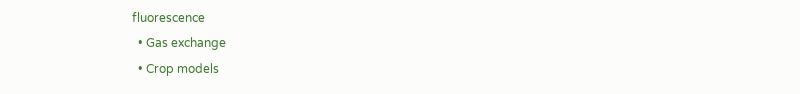fluorescence
  • Gas exchange
  • Crop models